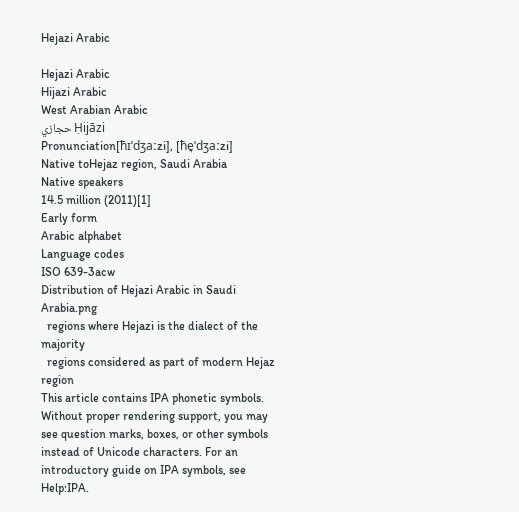Hejazi Arabic

Hejazi Arabic
Hijazi Arabic
West Arabian Arabic
حجازي Ḥijāzi
Pronunciation[ħɪˈdʒaːzi], [ħe̞ˈdʒaːzi]
Native toHejaz region, Saudi Arabia
Native speakers
14.5 million (2011)[1]
Early form
Arabic alphabet
Language codes
ISO 639-3acw
Distribution of Hejazi Arabic in Saudi Arabia.png
  regions where Hejazi is the dialect of the majority
  regions considered as part of modern Hejaz region
This article contains IPA phonetic symbols. Without proper rendering support, you may see question marks, boxes, or other symbols instead of Unicode characters. For an introductory guide on IPA symbols, see Help:IPA.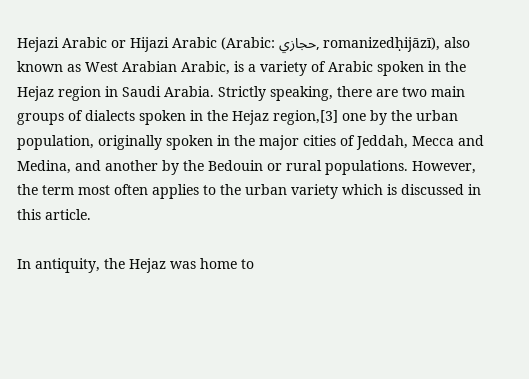Hejazi Arabic or Hijazi Arabic (Arabic: حجازي, romanizedḥijāzī), also known as West Arabian Arabic, is a variety of Arabic spoken in the Hejaz region in Saudi Arabia. Strictly speaking, there are two main groups of dialects spoken in the Hejaz region,[3] one by the urban population, originally spoken in the major cities of Jeddah, Mecca and Medina, and another by the Bedouin or rural populations. However, the term most often applies to the urban variety which is discussed in this article.

In antiquity, the Hejaz was home to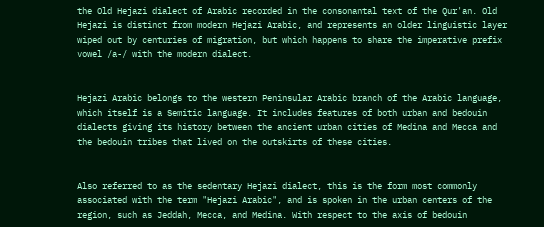the Old Hejazi dialect of Arabic recorded in the consonantal text of the Qur'an. Old Hejazi is distinct from modern Hejazi Arabic, and represents an older linguistic layer wiped out by centuries of migration, but which happens to share the imperative prefix vowel /a-/ with the modern dialect.


Hejazi Arabic belongs to the western Peninsular Arabic branch of the Arabic language, which itself is a Semitic language. It includes features of both urban and bedouin dialects giving its history between the ancient urban cities of Medina and Mecca and the bedouin tribes that lived on the outskirts of these cities.


Also referred to as the sedentary Hejazi dialect, this is the form most commonly associated with the term "Hejazi Arabic", and is spoken in the urban centers of the region, such as Jeddah, Mecca, and Medina. With respect to the axis of bedouin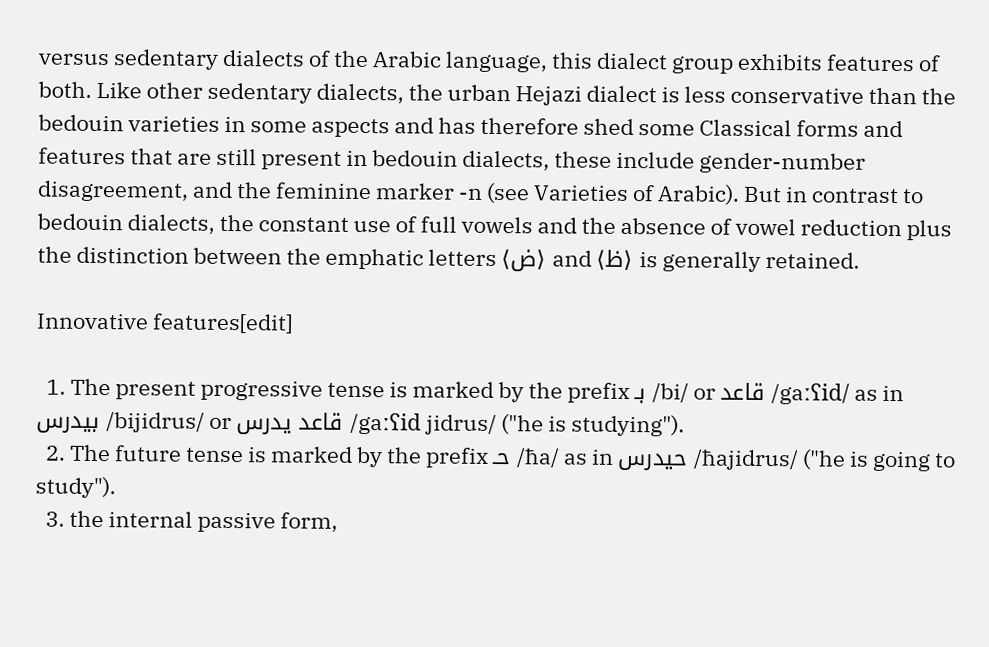versus sedentary dialects of the Arabic language, this dialect group exhibits features of both. Like other sedentary dialects, the urban Hejazi dialect is less conservative than the bedouin varieties in some aspects and has therefore shed some Classical forms and features that are still present in bedouin dialects, these include gender-number disagreement, and the feminine marker -n (see Varieties of Arabic). But in contrast to bedouin dialects, the constant use of full vowels and the absence of vowel reduction plus the distinction between the emphatic letters ⟨ض⟩ and ⟨ظ⟩ is generally retained.

Innovative features[edit]

  1. The present progressive tense is marked by the prefix بـ /bi/ or قاعد /gaːʕid/ as in بيدرس /bijidrus/ or قاعد يدرس /gaːʕid jidrus/ ("he is studying").
  2. The future tense is marked by the prefix حـ /ħa/ as in حيدرس /ħajidrus/ ("he is going to study").
  3. the internal passive form,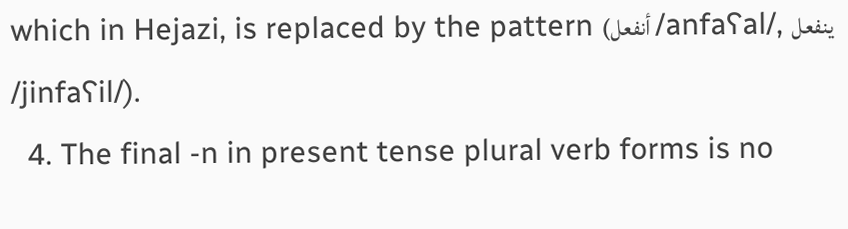which in Hejazi, is replaced by the pattern (أنفعل /anfaʕal/, ينفعل /jinfaʕil/).
  4. The final -n in present tense plural verb forms is no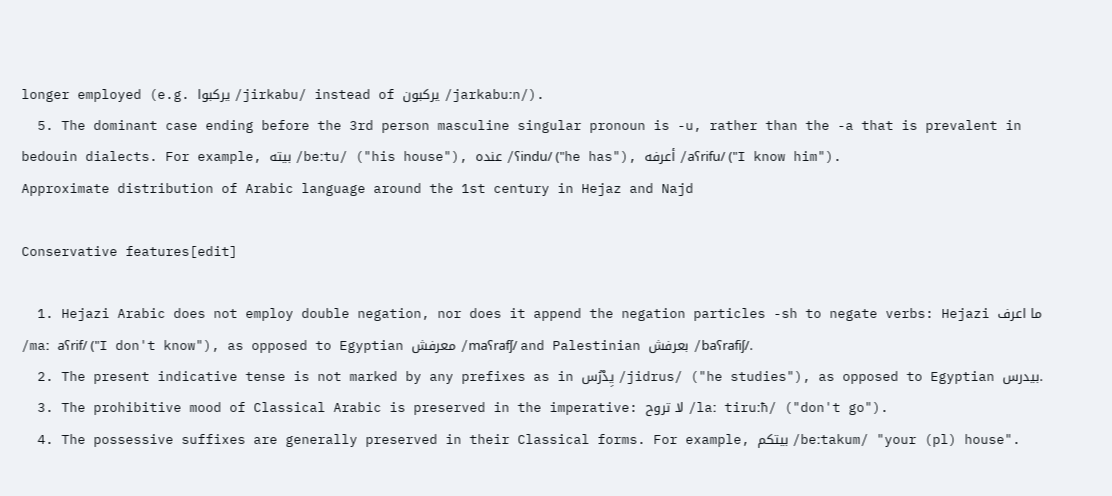longer employed (e.g. يركبوا /jirkabu/ instead of يركبون /jarkabuːn/).
  5. The dominant case ending before the 3rd person masculine singular pronoun is -u, rather than the -a that is prevalent in bedouin dialects. For example, بيته /beːtu/ ("his house"), عنده /ʕindu/ ("he has"), أعرفه /aʕrifu/ ("I know him").
Approximate distribution of Arabic language around the 1st century in Hejaz and Najd

Conservative features[edit]

  1. Hejazi Arabic does not employ double negation, nor does it append the negation particles -sh to negate verbs: Hejazi ما اعرف /maː aʕrif/ ("I don't know"), as opposed to Egyptian معرفش /maʕrafʃ/ and Palestinian بعرفش /baʕrafiʃ/.
  2. The present indicative tense is not marked by any prefixes as in يِدْرُس /jidrus/ ("he studies"), as opposed to Egyptian بيدرس.
  3. The prohibitive mood of Classical Arabic is preserved in the imperative: لا تروح /laː tiruːħ/ ("don't go").
  4. The possessive suffixes are generally preserved in their Classical forms. For example, بيتكم /beːtakum/ "your (pl) house".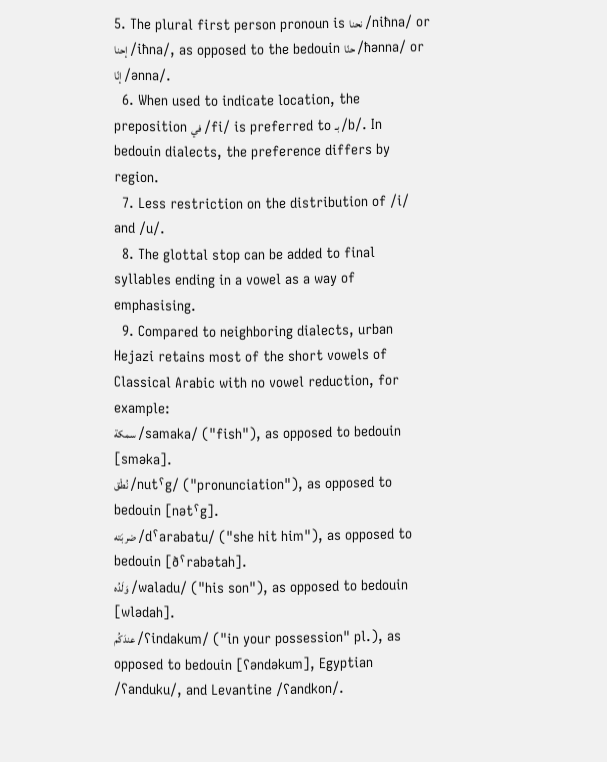5. The plural first person pronoun is نحنا /niħna/ or إحنا /iħna/, as opposed to the bedouin حنّا /ħənna/ or إنّا /ənna/.
  6. When used to indicate location, the preposition في /fi/ is preferred to بـ /b/. In bedouin dialects, the preference differs by region.
  7. Less restriction on the distribution of /i/ and /u/.
  8. The glottal stop can be added to final syllables ending in a vowel as a way of emphasising.
  9. Compared to neighboring dialects, urban Hejazi retains most of the short vowels of Classical Arabic with no vowel reduction, for example:
سمكة /samaka/ ("fish"), as opposed to bedouin [sməka].
نُطْق /nutˤg/ ("pronunciation"), as opposed to bedouin [nətˤg].
ضربَته /dˤarabatu/ ("she hit him"), as opposed to bedouin [ðˤrabətah].
وَلَدُه /waladu/ ("his son"), as opposed to bedouin [wlədah].
عندَكُم /ʕindakum/ ("in your possession" pl.), as opposed to bedouin [ʕəndəkum], Egyptian /ʕanduku/, and Levantine /ʕandkon/.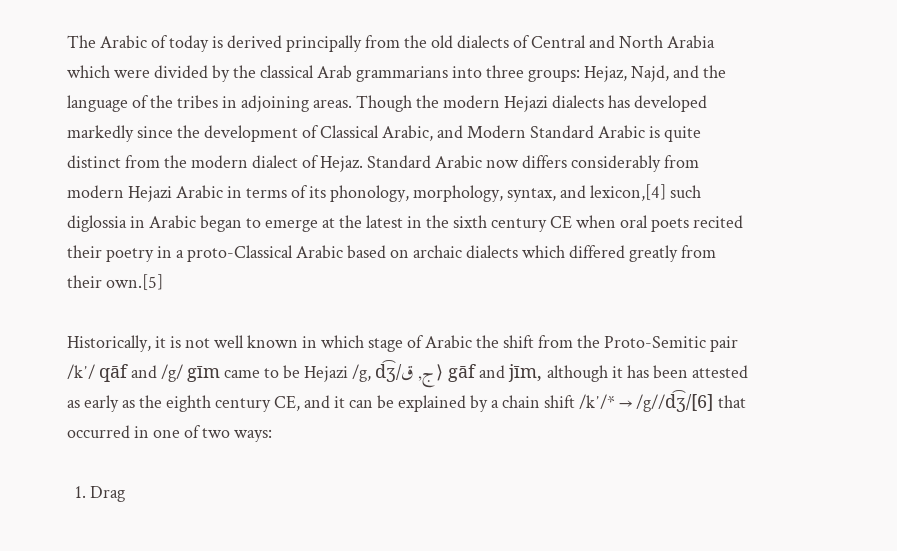The Arabic of today is derived principally from the old dialects of Central and North Arabia which were divided by the classical Arab grammarians into three groups: Hejaz, Najd, and the language of the tribes in adjoining areas. Though the modern Hejazi dialects has developed markedly since the development of Classical Arabic, and Modern Standard Arabic is quite distinct from the modern dialect of Hejaz. Standard Arabic now differs considerably from modern Hejazi Arabic in terms of its phonology, morphology, syntax, and lexicon,[4] such diglossia in Arabic began to emerge at the latest in the sixth century CE when oral poets recited their poetry in a proto-Classical Arabic based on archaic dialects which differed greatly from their own.[5]

Historically, it is not well known in which stage of Arabic the shift from the Proto-Semitic pair /kʼ/ qāf and /g/ gīm came to be Hejazi /g, d͡ʒ/ج, ق⟩ gāf and jīm, although it has been attested as early as the eighth century CE, and it can be explained by a chain shift /kʼ/* → /g//d͡ʒ/[6] that occurred in one of two ways:

  1. Drag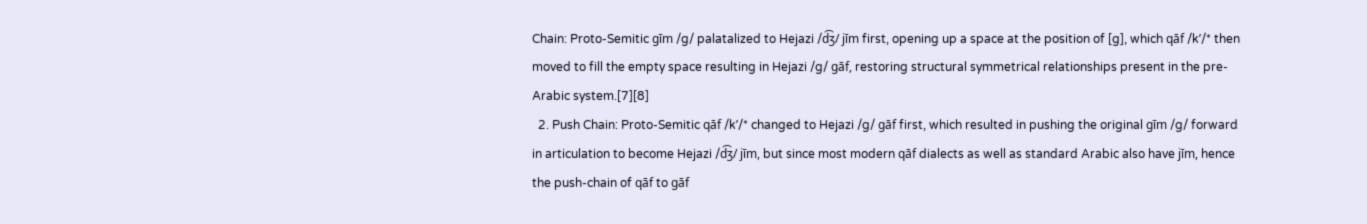Chain: Proto-Semitic gīm /g/ palatalized to Hejazi /d͡ʒ/ jīm first, opening up a space at the position of [g], which qāf /kʼ/* then moved to fill the empty space resulting in Hejazi /g/ gāf, restoring structural symmetrical relationships present in the pre-Arabic system.[7][8]
  2. Push Chain: Proto-Semitic qāf /kʼ/* changed to Hejazi /g/ gāf first, which resulted in pushing the original gīm /g/ forward in articulation to become Hejazi /d͡ʒ/ jīm, but since most modern qāf dialects as well as standard Arabic also have jīm, hence the push-chain of qāf to gāf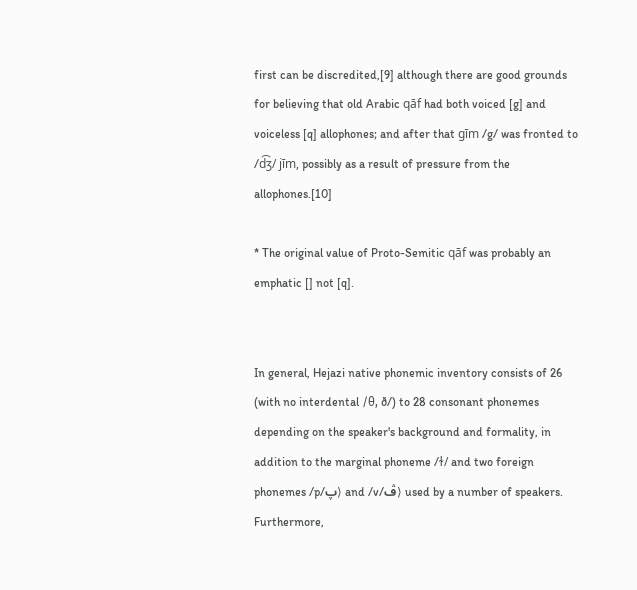first can be discredited,[9] although there are good grounds for believing that old Arabic qāf had both voiced [g] and voiceless [q] allophones; and after that gīm /g/ was fronted to /d͡ʒ/ jīm, possibly as a result of pressure from the allophones.[10]

* The original value of Proto-Semitic qāf was probably an emphatic [] not [q].


In general, Hejazi native phonemic inventory consists of 26 (with no interdental /θ, ð/) to 28 consonant phonemes depending on the speaker's background and formality, in addition to the marginal phoneme /ɫ/ and two foreign phonemes /p/پ⟩ and /v/ڤ⟩ used by a number of speakers. Furthermore,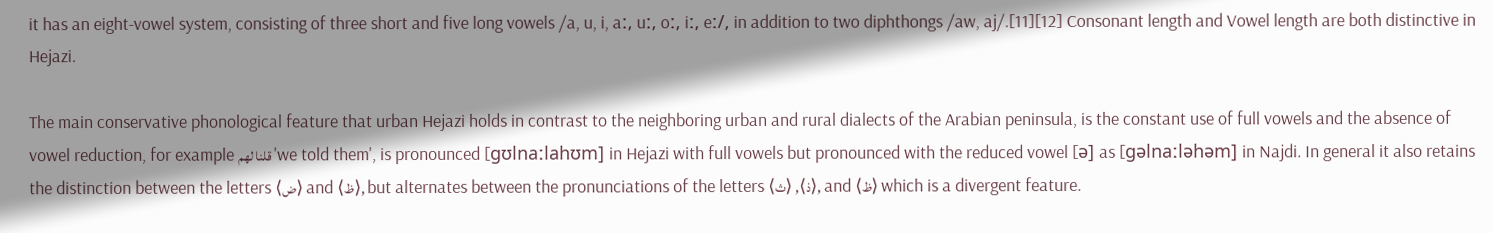it has an eight-vowel system, consisting of three short and five long vowels /a, u, i, aː, uː, oː, iː, eː/, in addition to two diphthongs /aw, aj/.[11][12] Consonant length and Vowel length are both distinctive in Hejazi.

The main conservative phonological feature that urban Hejazi holds in contrast to the neighboring urban and rural dialects of the Arabian peninsula, is the constant use of full vowels and the absence of vowel reduction, for example قلنا لهم 'we told them', is pronounced [gʊlnaːlahʊm] in Hejazi with full vowels but pronounced with the reduced vowel [ə] as [gəlnaːləhəm] in Najdi. In general it also retains the distinction between the letters ⟨ض⟩ and ⟨ظ⟩, but alternates between the pronunciations of the letters ⟨ث⟩ ,⟨ذ⟩, and ⟨ظ⟩ which is a divergent feature.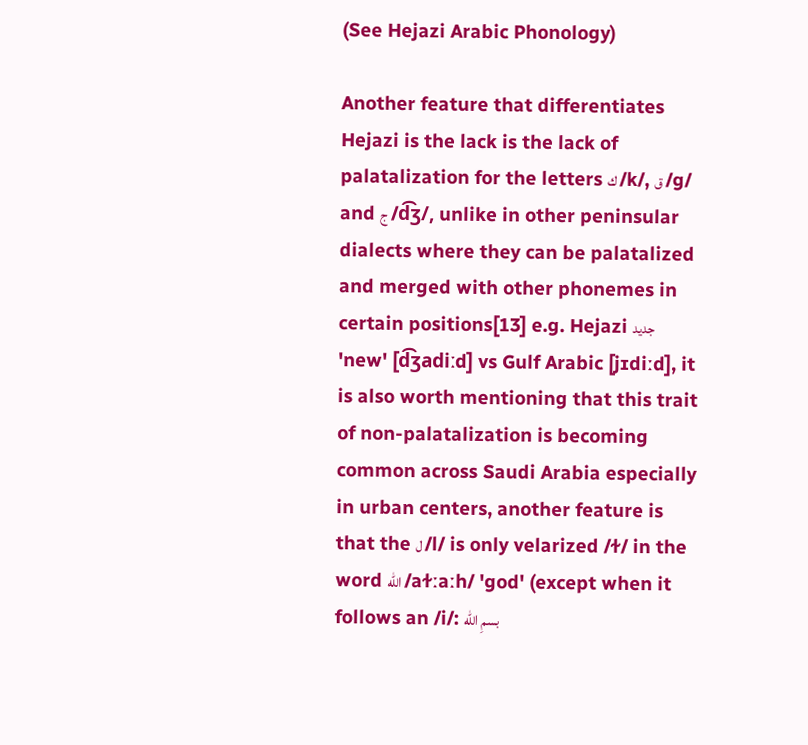(See Hejazi Arabic Phonology)

Another feature that differentiates Hejazi is the lack is the lack of palatalization for the letters ك /k/, ق /g/ and ج /d͡ʒ/, unlike in other peninsular dialects where they can be palatalized and merged with other phonemes in certain positions[13] e.g. Hejazi جديد 'new' [d͡ʒadiːd] vs Gulf Arabic [jɪdiːd], it is also worth mentioning that this trait of non-palatalization is becoming common across Saudi Arabia especially in urban centers, another feature is that the ل /l/ is only velarized /ɫ/ in the word الله /aɫːaːh/ 'god' (except when it follows an /i/: بسمِ الله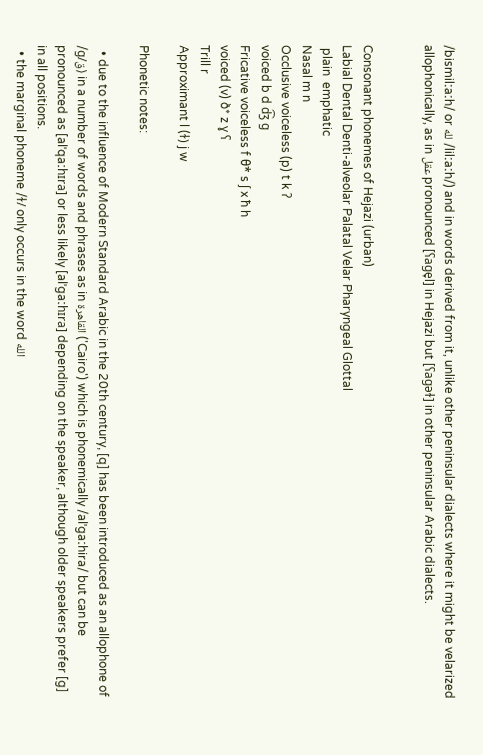/bismilːaːh/ or لله /lilːaːh/) and in words derived from it, unlike other peninsular dialects where it might be velarized allophonically, as in عقل pronounced [ʕaɡe̞l] in Hejazi but [ʕaɡəɫ] in other peninsular Arabic dialects.


Consonant phonemes of Hejazi (urban)
Labial Dental Denti-alveolar Palatal Velar Pharyngeal Glottal
 plain  emphatic
Nasal m n
Occlusive voiceless (p) t k ʔ
voiced b d d͡ʒ ɡ
Fricative voiceless f θ* s ʃ x ħ h
voiced (v) ð* z ɣ ʕ
Trill r
Approximant l (ɫ) j w

Phonetic notes:

  • due to the influence of Modern Standard Arabic in the 20th century, [q] has been introduced as an allophone of /ɡ/ق⟩ in a number of words and phrases as in القاهرة ('Cairo') which is phonemically /alˈgaːhira/ but can be pronounced as [alˈqaːhɪra] or less likely [alˈgaːhɪra] depending on the speaker, although older speakers prefer [g] in all positions.
  • the marginal phoneme /ɫ/ only occurs in the word الله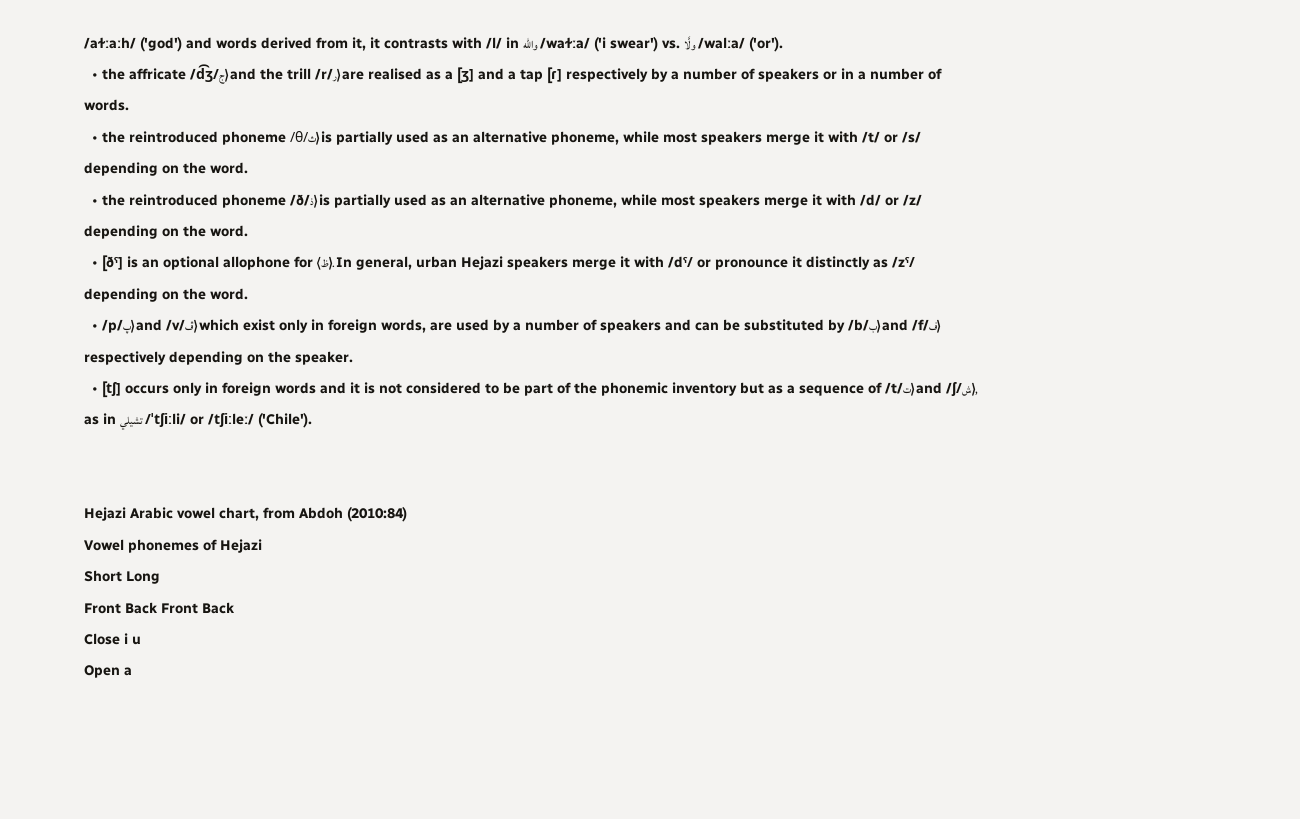/aɫːaːh/ ('god') and words derived from it, it contrasts with /l/ in والله /waɫːa/ ('i swear') vs. ولَّا /walːa/ ('or').
  • the affricate /d͡ʒ/ج⟩ and the trill /r/ر⟩ are realised as a [ʒ] and a tap [ɾ] respectively by a number of speakers or in a number of words.
  • the reintroduced phoneme /θ/ث⟩ is partially used as an alternative phoneme, while most speakers merge it with /t/ or /s/ depending on the word.
  • the reintroduced phoneme /ð/ذ⟩ is partially used as an alternative phoneme, while most speakers merge it with /d/ or /z/ depending on the word.
  • [ðˤ] is an optional allophone for ⟨ظ⟩. In general, urban Hejazi speakers merge it with /dˤ/ or pronounce it distinctly as /zˤ/ depending on the word.
  • /p/پ⟩ and /v/ڤ⟩ which exist only in foreign words, are used by a number of speakers and can be substituted by /b/ب⟩ and /f/ف⟩ respectively depending on the speaker.
  • [tʃ] occurs only in foreign words and it is not considered to be part of the phonemic inventory but as a sequence of /t/ت⟩ and /ʃ/ش⟩, as in تشيلي /ˈtʃiːli/ or /tʃiːleː/ ('Chile').


Hejazi Arabic vowel chart, from Abdoh (2010:84)
Vowel phonemes of Hejazi
Short Long
Front Back Front Back
Close i u
Open a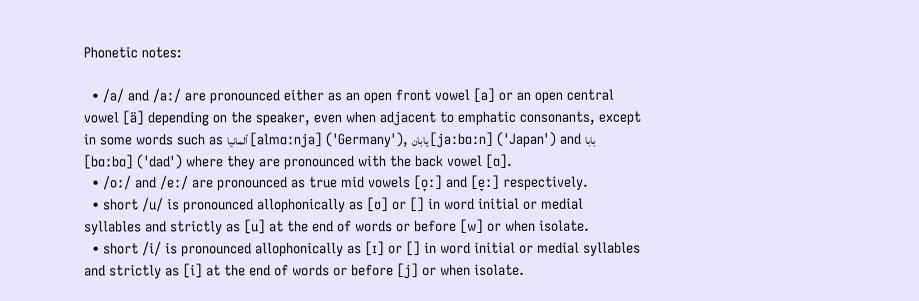Phonetic notes:

  • /a/ and /aː/ are pronounced either as an open front vowel [a] or an open central vowel [ä] depending on the speaker, even when adjacent to emphatic consonants, except in some words such as ألمانيا [almɑːnja] ('Germany'), يابان [jaːbɑːn] ('Japan') and بابا [bɑːbɑ] ('dad') where they are pronounced with the back vowel [ɑ].
  • /oː/ and /eː/ are pronounced as true mid vowels [o̞ː] and [e̞ː] respectively.
  • short /u/ is pronounced allophonically as [ʊ] or [] in word initial or medial syllables and strictly as [u] at the end of words or before [w] or when isolate.
  • short /i/ is pronounced allophonically as [ɪ] or [] in word initial or medial syllables and strictly as [i] at the end of words or before [j] or when isolate.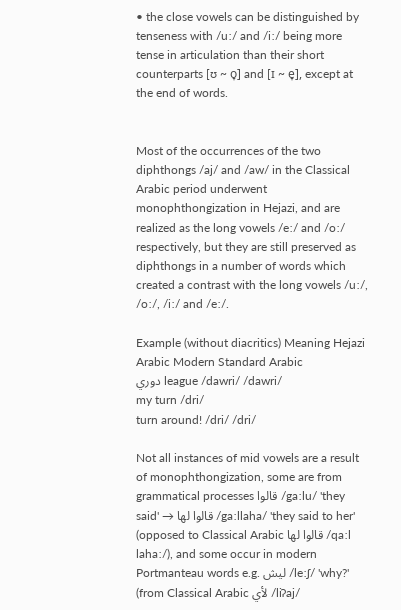• the close vowels can be distinguished by tenseness with /uː/ and /iː/ being more tense in articulation than their short counterparts [ʊ ~ o̞] and [ɪ ~ e̞], except at the end of words.


Most of the occurrences of the two diphthongs /aj/ and /aw/ in the Classical Arabic period underwent monophthongization in Hejazi, and are realized as the long vowels /eː/ and /oː/ respectively, but they are still preserved as diphthongs in a number of words which created a contrast with the long vowels /uː/, /oː/, /iː/ and /eː/.

Example (without diacritics) Meaning Hejazi Arabic Modern Standard Arabic
دوري league /dawri/ /dawri/
my turn /dri/
turn around! /dri/ /dri/

Not all instances of mid vowels are a result of monophthongization, some are from grammatical processes قالوا /gaːlu/ 'they said' → قالوا لها /gaːllaha/ 'they said to her' (opposed to Classical Arabic قالوا لها /qaːl lahaː/), and some occur in modern Portmanteau words e.g. ليش /leːʃ/ 'why?' (from Classical Arabic لأي /liʔaj/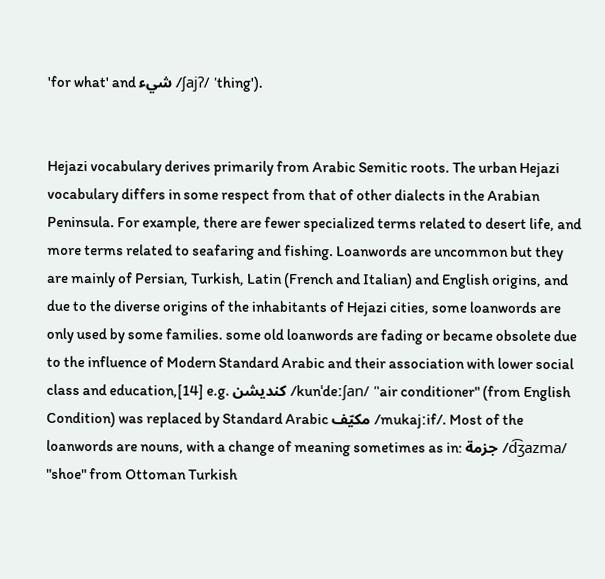'for what' and شيء /ʃajʔ/ 'thing').


Hejazi vocabulary derives primarily from Arabic Semitic roots. The urban Hejazi vocabulary differs in some respect from that of other dialects in the Arabian Peninsula. For example, there are fewer specialized terms related to desert life, and more terms related to seafaring and fishing. Loanwords are uncommon but they are mainly of Persian, Turkish, Latin (French and Italian) and English origins, and due to the diverse origins of the inhabitants of Hejazi cities, some loanwords are only used by some families. some old loanwords are fading or became obsolete due to the influence of Modern Standard Arabic and their association with lower social class and education,[14] e.g. كنديشن /kunˈdeːʃan/ "air conditioner" (from English Condition) was replaced by Standard Arabic مكيّف /mukajːif/. Most of the loanwords are nouns, with a change of meaning sometimes as in: جزمة /d͡ʒazma/ "shoe" from Ottoman Turkish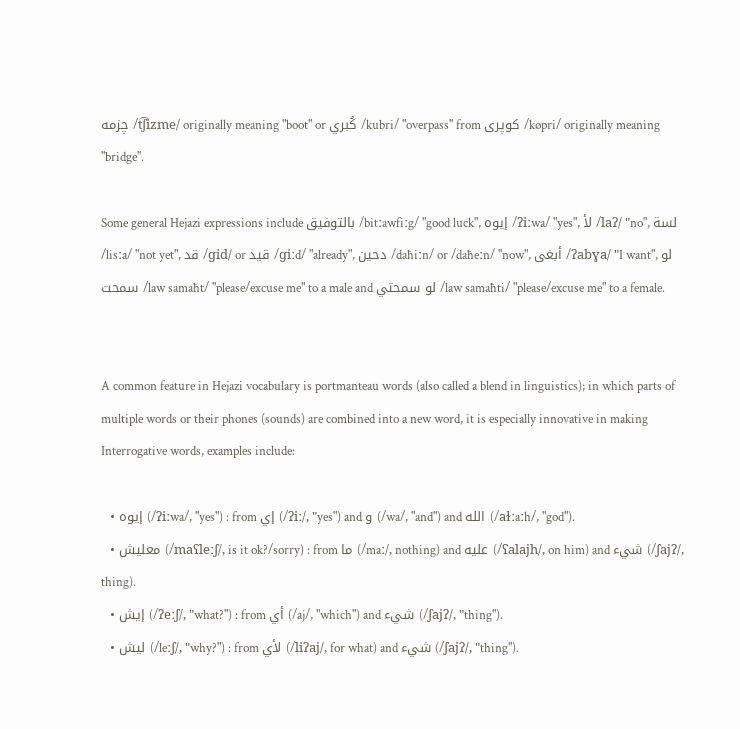چزمه /t͡ʃizme/ originally meaning "boot" or كُبري /kubri/ "overpass" from كوپرى /køpri/ originally meaning "bridge".

Some general Hejazi expressions include بالتوفيق /bitːawfiːg/ "good luck", إيوه /ʔiːwa/ "yes", لأ /laʔ/ "no", لسة /lisːa/ "not yet", قد /ɡid/ or قيد /ɡiːd/ "already", دحين /daħiːn/ or /daħeːn/ "now", أبغى /ʔabɣa/ "I want", لو سمحت /law samaħt/ "please/excuse me" to a male and لو سمحتي /law samaħti/ "please/excuse me" to a female.


A common feature in Hejazi vocabulary is portmanteau words (also called a blend in linguistics); in which parts of multiple words or their phones (sounds) are combined into a new word, it is especially innovative in making Interrogative words, examples include:

  • إيوه (/ʔiːwa/, "yes") : from إي (/ʔiː/, "yes") and و (/wa/, "and") and الله (/aɫːaːh/, "god").
  • معليش (/maʕleːʃ/, is it ok?/sorry) : from ما (/maː/, nothing) and عليه (/ʕalajh/, on him) and شيء (/ʃajʔ/, thing).
  • إيش (/ʔeːʃ/, "what?") : from أي (/aj/, "which") and شيء (/ʃajʔ/, "thing").
  • ليش (/leːʃ/, "why?") : from لأي (/liʔaj/, for what) and شيء (/ʃajʔ/, "thing").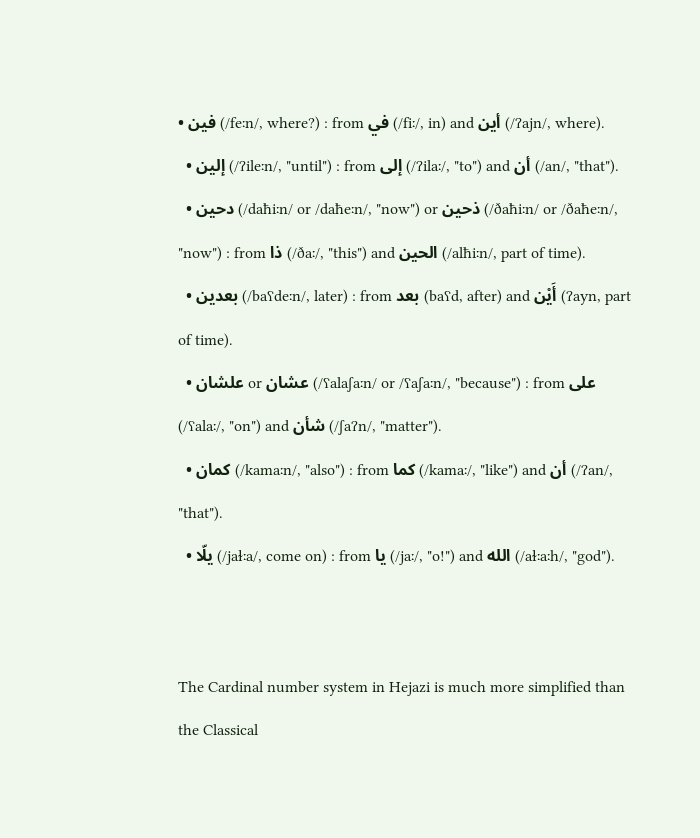• فين (/feːn/, where?) : from في (/fiː/, in) and أين (/ʔajn/, where).
  • إلين (/ʔileːn/, "until") : from إلى (/ʔilaː/, "to") and أن (/an/, "that").
  • دحين (/daħiːn/ or /daħeːn/, "now") or ذحين (/ðaħiːn/ or /ðaħeːn/, "now") : from ذا (/ðaː/, "this") and الحين (/alħiːn/, part of time).
  • بعدين (/baʕdeːn/, later) : from بعد (baʕd, after) and أَيْن (ʔayn, part of time).
  • علشان or عشان (/ʕalaʃaːn/ or /ʕaʃaːn/, "because") : from على (/ʕalaː/, "on") and شأن (/ʃaʔn/, "matter").
  • كمان (/kamaːn/, "also") : from كما (/kamaː/, "like") and أن (/ʔan/, "that").
  • يلّا (/jaɫːa/, come on) : from يا (/jaː/, "o!") and الله (/aɫːaːh/, "god").


The Cardinal number system in Hejazi is much more simplified than the Classical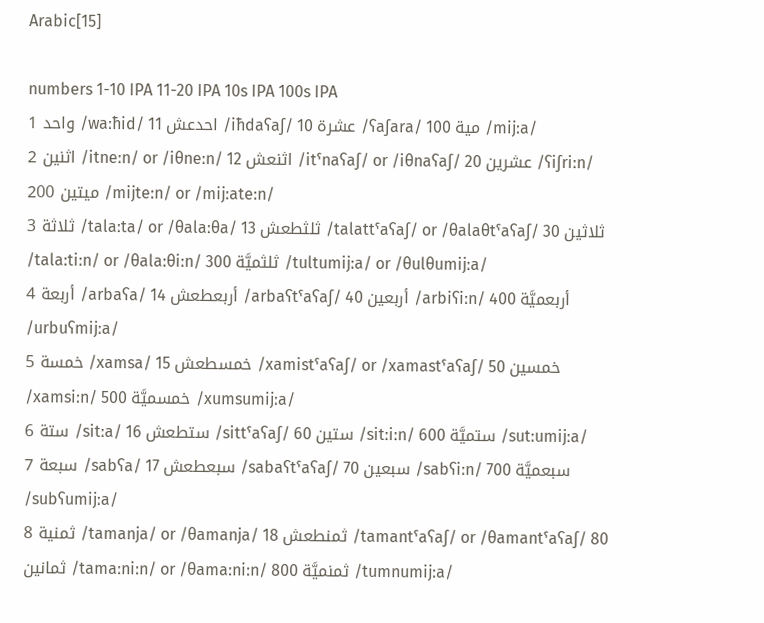Arabic[15]

numbers 1-10 IPA 11-20 IPA 10s IPA 100s IPA
1 واحد /waːħid/ 11 احدعش /iħdaʕaʃ/ 10 عشرة /ʕaʃara/ 100 مية /mijːa/
2 اثنين /itneːn/ or /iθneːn/ 12 اثنعش /itˤnaʕaʃ/ or /iθnaʕaʃ/ 20 عشرين /ʕiʃriːn/ 200 ميتين /mijteːn/ or /mijːateːn/
3 ثلاثة /talaːta/ or /θalaːθa/ 13 ثلثطعش /talattˤaʕaʃ/ or /θalaθtˤaʕaʃ/ 30 ثلاثين /talaːtiːn/ or /θalaːθiːn/ 300 ثلثميَّة /tultumijːa/ or /θulθumijːa/
4 أربعة /arbaʕa/ 14 أربعطعش /arbaʕtˤaʕaʃ/ 40 أربعين /arbiʕiːn/ 400 أربعميَّة /urbuʕmijːa/
5 خمسة /xamsa/ 15 خمسطعش /xamistˤaʕaʃ/ or /xamastˤaʕaʃ/ 50 خمسين /xamsiːn/ 500 خمسميَّة /xumsumijːa/
6 ستة /sitːa/ 16 ستطعش /sittˤaʕaʃ/ 60 ستين /sitːiːn/ 600 ستميَّة /sutːumijːa/
7 سبعة /sabʕa/ 17 سبعطعش /sabaʕtˤaʕaʃ/ 70 سبعين /sabʕiːn/ 700 سبعميَّة /subʕumijːa/
8 ثمنية /tamanja/ or /θamanja/ 18 ثمنطعش /tamantˤaʕaʃ/ or /θamantˤaʕaʃ/ 80 ثمانين /tamaːniːn/ or /θamaːniːn/ 800 ثمنميَّة /tumnumijːa/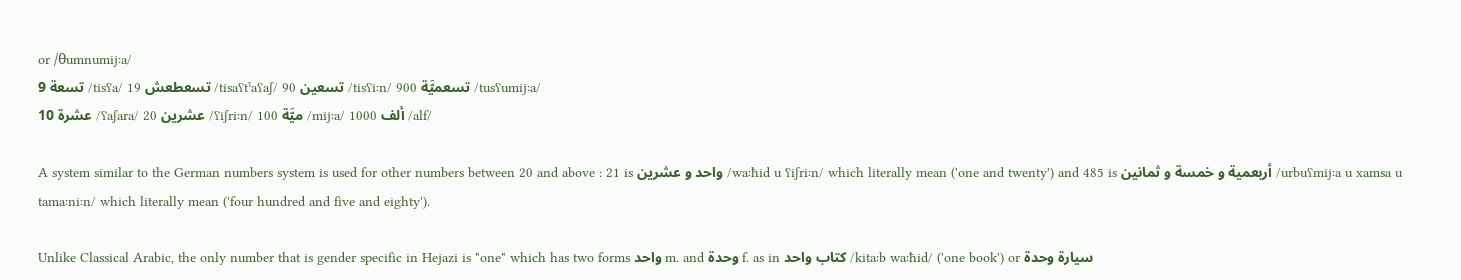or /θumnumijːa/
9 تسعة /tisʕa/ 19 تسعطعش /tisaʕtˤaʕaʃ/ 90 تسعين /tisʕiːn/ 900 تسعميَّة /tusʕumijːa/
10 عشرة /ʕaʃara/ 20 عشرين /ʕiʃriːn/ 100 ميَّة /mijːa/ 1000 ألف /alf/

A system similar to the German numbers system is used for other numbers between 20 and above : 21 is واحد و عشرين /waːħid u ʕiʃriːn/ which literally mean ('one and twenty') and 485 is أربعمية و خمسة و ثمانين /urbuʕmijːa u xamsa u tamaːniːn/ which literally mean ('four hundred and five and eighty').

Unlike Classical Arabic, the only number that is gender specific in Hejazi is "one" which has two forms واحد m. and وحدة f. as in كتاب واحد /kitaːb waːħid/ ('one book') or سيارة وحدة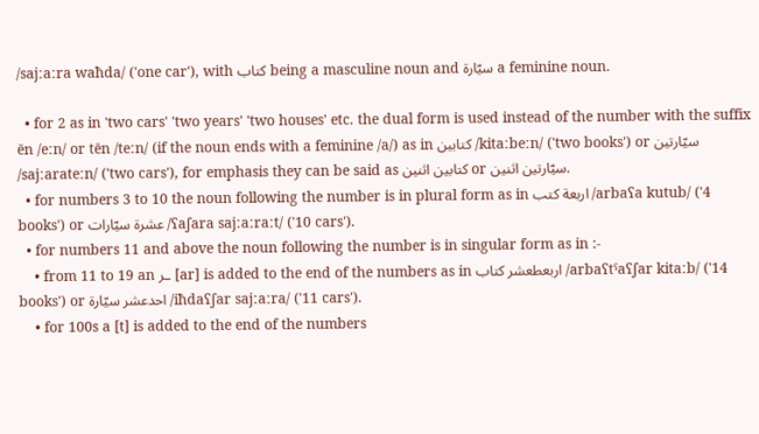/sajːaːra waħda/ ('one car'), with كتاب being a masculine noun and سيّارة a feminine noun.

  • for 2 as in 'two cars' 'two years' 'two houses' etc. the dual form is used instead of the number with the suffix ēn /eːn/ or tēn /teːn/ (if the noun ends with a feminine /a/) as in كتابين /kitaːbeːn/ ('two books') or سيّارتين /sajːarateːn/ ('two cars'), for emphasis they can be said as كتابين اثنين or سيّارتين اثنين.
  • for numbers 3 to 10 the noun following the number is in plural form as in اربعة كتب /arbaʕa kutub/ ('4 books') or عشرة سيّارات /ʕaʃara sajːaːraːt/ ('10 cars').
  • for numbers 11 and above the noun following the number is in singular form as in :-
    • from 11 to 19 an ـر [ar] is added to the end of the numbers as in اربعطعشر كتاب /arbaʕtˤaʕʃar kitaːb/ ('14 books') or احدعشر سيّارة /iħdaʕʃar sajːaːra/ ('11 cars').
    • for 100s a [t] is added to the end of the numbers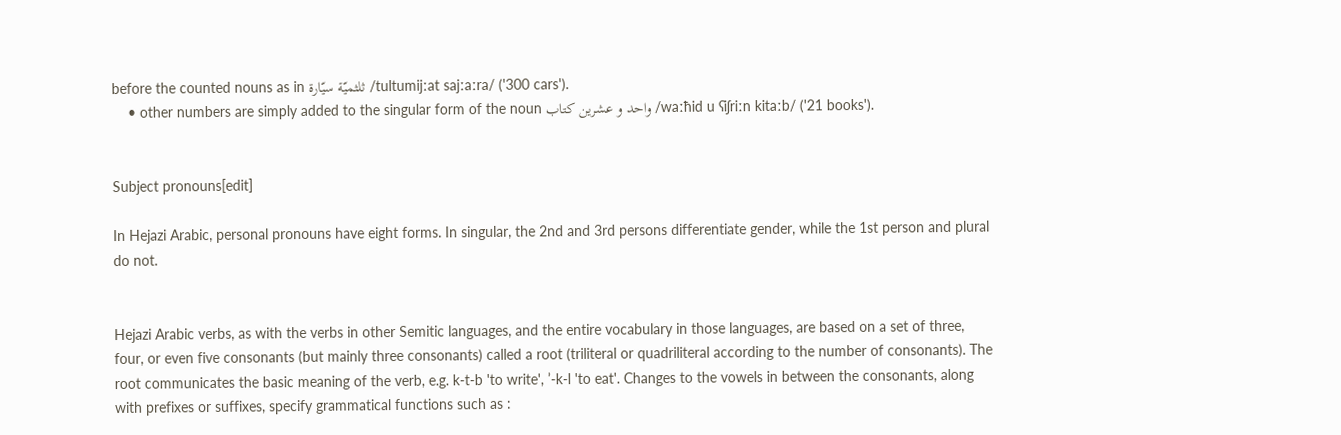before the counted nouns as in ثلثميّة سيّارة /tultumijːat sajːaːra/ ('300 cars').
    • other numbers are simply added to the singular form of the noun واحد و عشرين كتاب /waːħid u ʕiʃriːn kitaːb/ ('21 books').


Subject pronouns[edit]

In Hejazi Arabic, personal pronouns have eight forms. In singular, the 2nd and 3rd persons differentiate gender, while the 1st person and plural do not.


Hejazi Arabic verbs, as with the verbs in other Semitic languages, and the entire vocabulary in those languages, are based on a set of three, four, or even five consonants (but mainly three consonants) called a root (triliteral or quadriliteral according to the number of consonants). The root communicates the basic meaning of the verb, e.g. k-t-b 'to write', ʼ-k-l 'to eat'. Changes to the vowels in between the consonants, along with prefixes or suffixes, specify grammatical functions such as :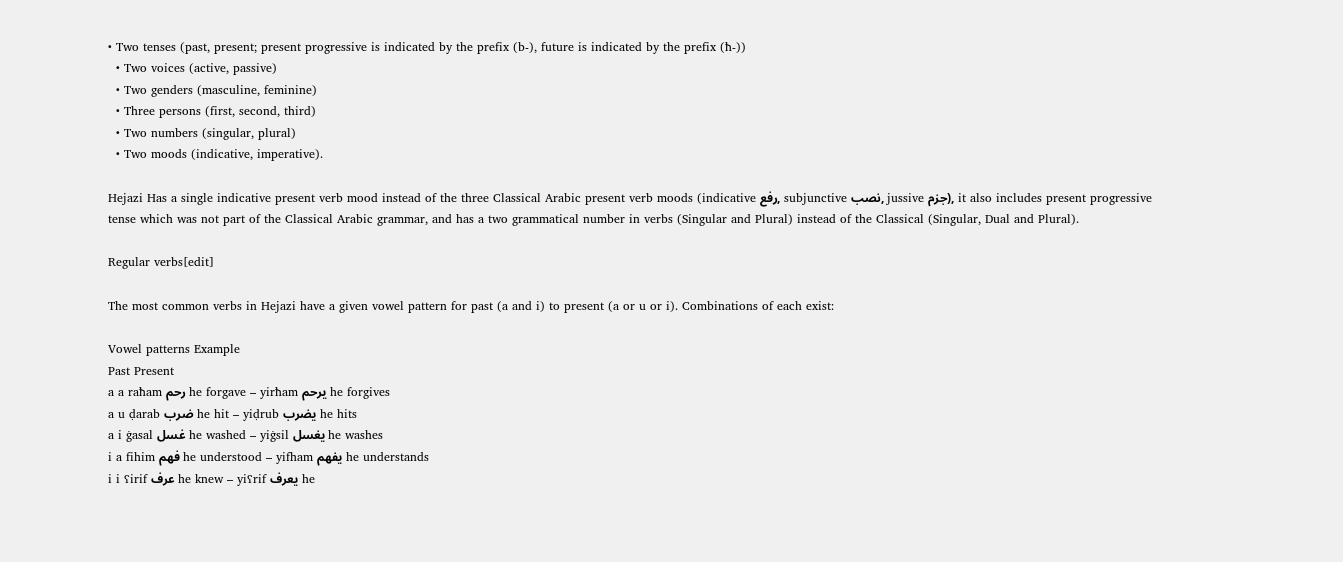• Two tenses (past, present; present progressive is indicated by the prefix (b-), future is indicated by the prefix (ħ-))
  • Two voices (active, passive)
  • Two genders (masculine, feminine)
  • Three persons (first, second, third)
  • Two numbers (singular, plural)
  • Two moods (indicative, imperative).

Hejazi Has a single indicative present verb mood instead of the three Classical Arabic present verb moods (indicative رفع, subjunctive نصب, jussive جزم), it also includes present progressive tense which was not part of the Classical Arabic grammar, and has a two grammatical number in verbs (Singular and Plural) instead of the Classical (Singular, Dual and Plural).

Regular verbs[edit]

The most common verbs in Hejazi have a given vowel pattern for past (a and i) to present (a or u or i). Combinations of each exist:

Vowel patterns Example
Past Present
a a raħam رحم he forgave – yirħam يرحم he forgives
a u ḍarab ضرب he hit – yiḍrub يضرب he hits
a i ġasal غسل he washed – yiġsil يغسل he washes
i a fihim فهم he understood – yifham يفهم he understands
i i ʕirif عرف he knew – yiʕrif يعرف he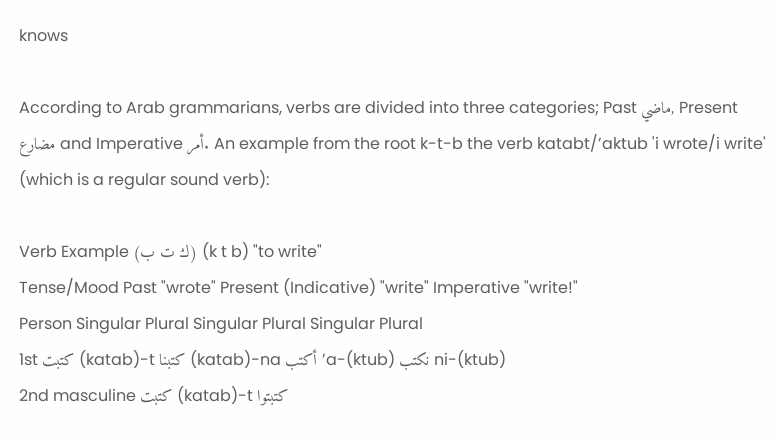knows

According to Arab grammarians, verbs are divided into three categories; Past ماضي, Present مضارع and Imperative أمر. An example from the root k-t-b the verb katabt/ʼaktub 'i wrote/i write' (which is a regular sound verb):

Verb Example (ك ت ب) (k t b) "to write"
Tense/Mood Past "wrote" Present (Indicative) "write" Imperative "write!"
Person Singular Plural Singular Plural Singular Plural
1st كتبت (katab)-t كتبنا (katab)-na أكتب ʼa-(ktub) نكتب ni-(ktub)
2nd masculine كتبت (katab)-t كتبتوا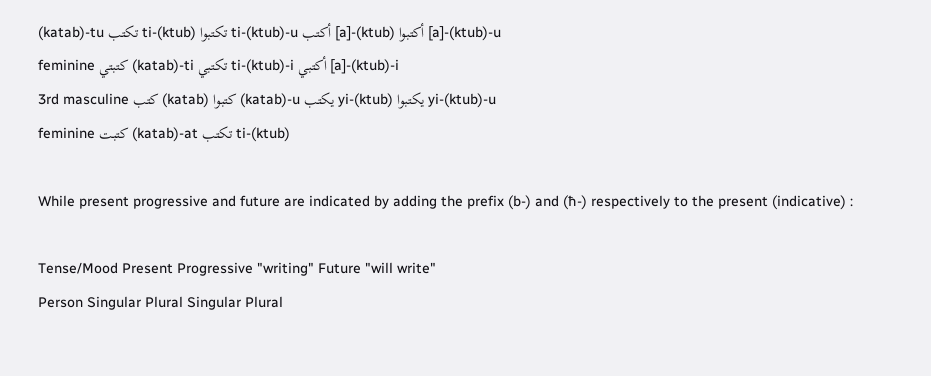(katab)-tu تكتب ti-(ktub) تكتبوا ti-(ktub)-u أكتب [a]-(ktub) أكتبوا [a]-(ktub)-u
feminine كتبتي (katab)-ti تكتبي ti-(ktub)-i أكتبي [a]-(ktub)-i
3rd masculine كتب (katab) كتبوا (katab)-u يكتب yi-(ktub) يكتبوا yi-(ktub)-u
feminine كتبت (katab)-at تكتب ti-(ktub)

While present progressive and future are indicated by adding the prefix (b-) and (ħ-) respectively to the present (indicative) :

Tense/Mood Present Progressive "writing" Future "will write"
Person Singular Plural Singular Plural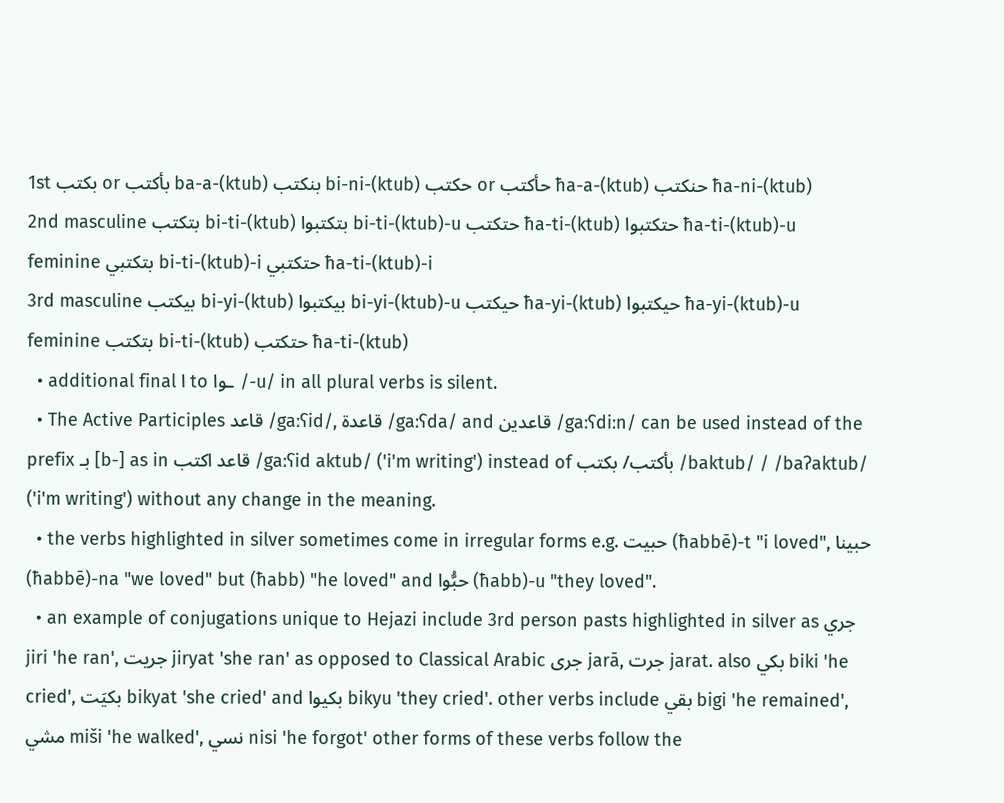1st بكتب or بأكتب ba-a-(ktub) بنكتب bi-ni-(ktub) حكتب or حأكتب ħa-a-(ktub) حنكتب ħa-ni-(ktub)
2nd masculine بتكتب bi-ti-(ktub) بتكتبوا bi-ti-(ktub)-u حتكتب ħa-ti-(ktub) حتكتبوا ħa-ti-(ktub)-u
feminine بتكتبي bi-ti-(ktub)-i حتكتبي ħa-ti-(ktub)-i
3rd masculine بيكتب bi-yi-(ktub) بيكتبوا bi-yi-(ktub)-u حيكتب ħa-yi-(ktub) حيكتبوا ħa-yi-(ktub)-u
feminine بتكتب bi-ti-(ktub) حتكتب ħa-ti-(ktub)
  • additional final ا to ـوا /-u/ in all plural verbs is silent.
  • The Active Participles قاعد /gaːʕid/, قاعدة /gaːʕda/ and قاعدين /gaːʕdiːn/ can be used instead of the prefix بـ [b-] as in قاعد اكتب /gaːʕid aktub/ ('i'm writing') instead of بأكتب/ بكتب /baktub/ / /baʔaktub/ ('i'm writing') without any change in the meaning.
  • the verbs highlighted in silver sometimes come in irregular forms e.g. حبيت (ħabbē)-t "i loved", حبينا (ħabbē)-na "we loved" but (ħabb) "he loved" and حبُّوا (ħabb)-u "they loved".
  • an example of conjugations unique to Hejazi include 3rd person pasts highlighted in silver as جري jiri 'he ran', جريت jiryat 'she ran' as opposed to Classical Arabic جرى jarā, جرت jarat. also بكي biki 'he cried', بكيَت bikyat 'she cried' and بكيوا bikyu 'they cried'. other verbs include بقي bigi 'he remained', مشي miši 'he walked', نسي nisi 'he forgot' other forms of these verbs follow the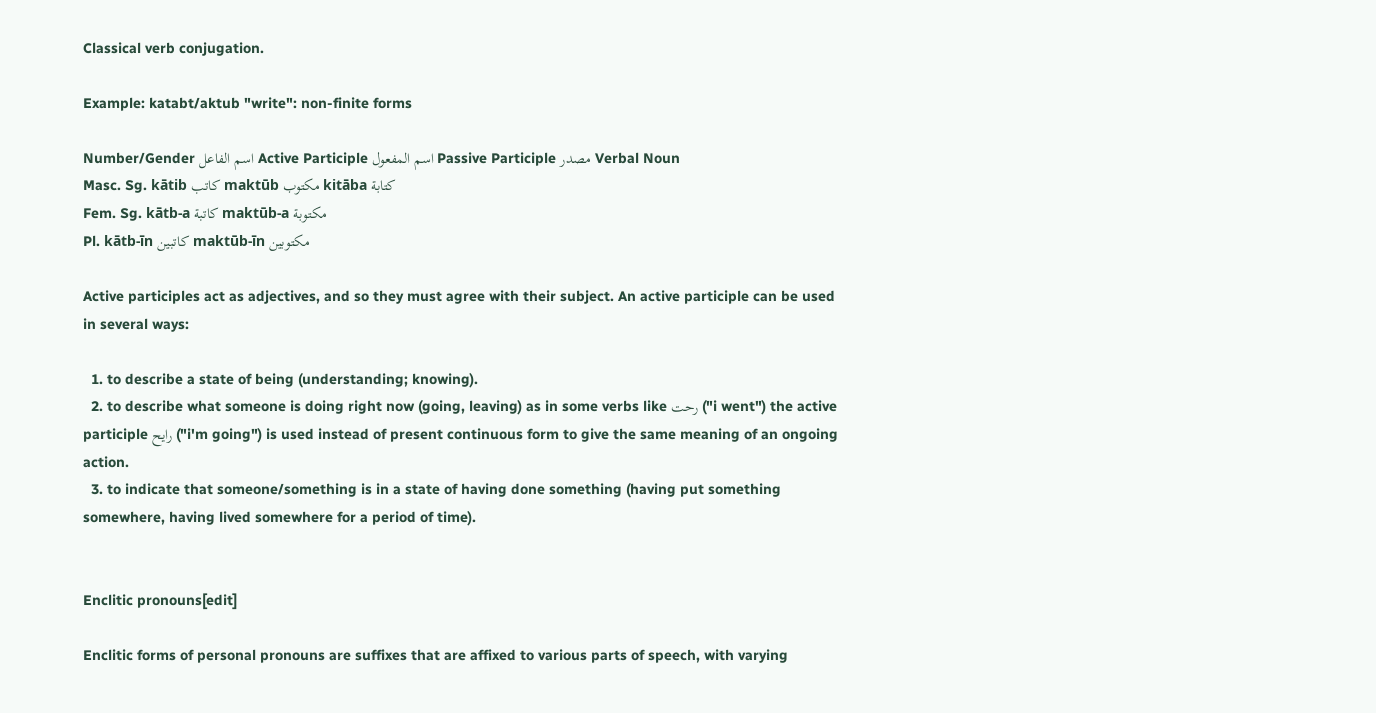Classical verb conjugation.

Example: katabt/aktub "write": non-finite forms

Number/Gender اسم الفاعل Active Participle اسم المفعول Passive Participle مصدر Verbal Noun
Masc. Sg. kātib كاتب maktūb مكتوب kitāba كتابة
Fem. Sg. kātb-a كاتبة maktūb-a مكتوبة
Pl. kātb-īn كاتبين maktūb-īn مكتوبين

Active participles act as adjectives, and so they must agree with their subject. An active participle can be used in several ways:

  1. to describe a state of being (understanding; knowing).
  2. to describe what someone is doing right now (going, leaving) as in some verbs like رحت ("i went") the active participle رايح ("i'm going") is used instead of present continuous form to give the same meaning of an ongoing action.
  3. to indicate that someone/something is in a state of having done something (having put something somewhere, having lived somewhere for a period of time).


Enclitic pronouns[edit]

Enclitic forms of personal pronouns are suffixes that are affixed to various parts of speech, with varying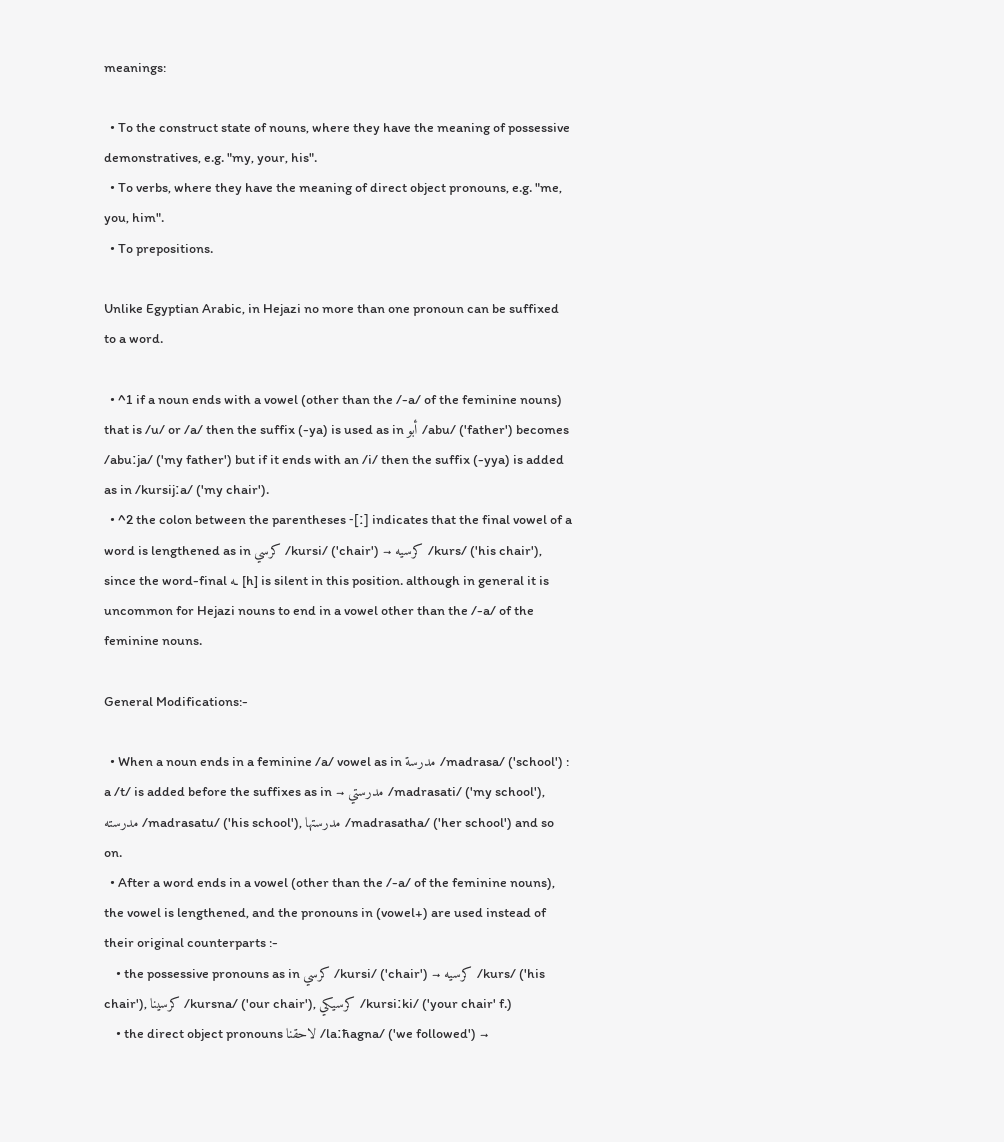meanings:

  • To the construct state of nouns, where they have the meaning of possessive demonstratives, e.g. "my, your, his".
  • To verbs, where they have the meaning of direct object pronouns, e.g. "me, you, him".
  • To prepositions.

Unlike Egyptian Arabic, in Hejazi no more than one pronoun can be suffixed to a word.

  • ^1 if a noun ends with a vowel (other than the /-a/ of the feminine nouns) that is /u/ or /a/ then the suffix (-ya) is used as in أبو /abu/ ('father') becomes /abuːja/ ('my father') but if it ends with an /i/ then the suffix (-yya) is added as in /kursijːa/ ('my chair').
  • ^2 the colon between the parentheses -[ː] indicates that the final vowel of a word is lengthened as in كرسي /kursi/ ('chair') → كرسيه /kurs/ ('his chair'), since the word-final ـه [h] is silent in this position. although in general it is uncommon for Hejazi nouns to end in a vowel other than the /-a/ of the feminine nouns.

General Modifications:-

  • When a noun ends in a feminine /a/ vowel as in مدرسة /madrasa/ ('school') : a /t/ is added before the suffixes as in → مدرستي /madrasati/ ('my school'), مدرسته /madrasatu/ ('his school'), مدرستها /madrasatha/ ('her school') and so on.
  • After a word ends in a vowel (other than the /-a/ of the feminine nouns), the vowel is lengthened, and the pronouns in (vowel+) are used instead of their original counterparts :-
    • the possessive pronouns as in كرسي /kursi/ ('chair') → كرسيه /kurs/ ('his chair'), كرسينا /kursna/ ('our chair'), كرسيكي /kursiːki/ ('your chair' f.)
    • the direct object pronouns لاحقنا /laːħagna/ ('we followed') →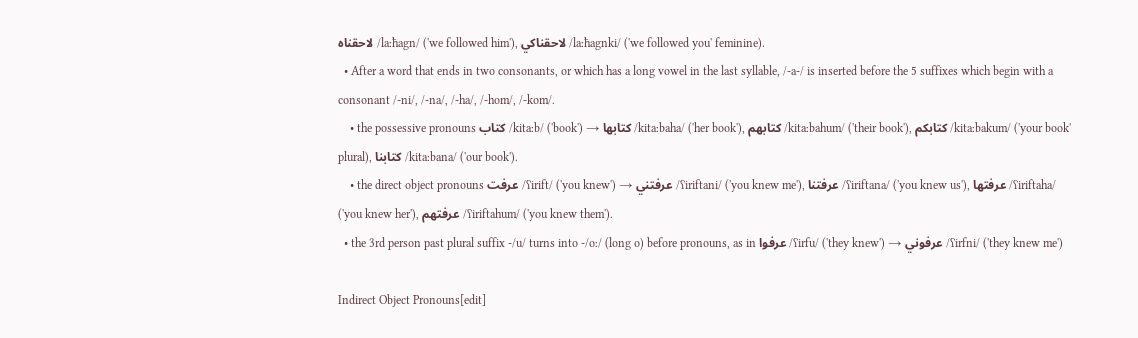لاحقناه /laːħagn/ ('we followed him'), لاحقناكي /laːħagnki/ ('we followed you' feminine).
  • After a word that ends in two consonants, or which has a long vowel in the last syllable, /-a-/ is inserted before the 5 suffixes which begin with a consonant /-ni/, /-na/, /-ha/, /-hom/, /-kom/.
    • the possessive pronouns كتاب /kitaːb/ ('book') → كتابها /kitaːbaha/ ('her book'), كتابهم /kitaːbahum/ ('their book'), كتابكم /kitaːbakum/ ('your book' plural), كتابنا /kitaːbana/ ('our book').
    • the direct object pronouns عرفت /ʕirift/ ('you knew') → عرفتني /ʕiriftani/ ('you knew me'), عرفتنا /ʕiriftana/ ('you knew us'), عرفتها /ʕiriftaha/ ('you knew her'), عرفتهم /ʕiriftahum/ ('you knew them').
  • the 3rd person past plural suffix -/u/ turns into -/oː/ (long o) before pronouns, as in عرفوا /ʕirfu/ ('they knew') → عرفوني /ʕirfni/ ('they knew me')

Indirect Object Pronouns[edit]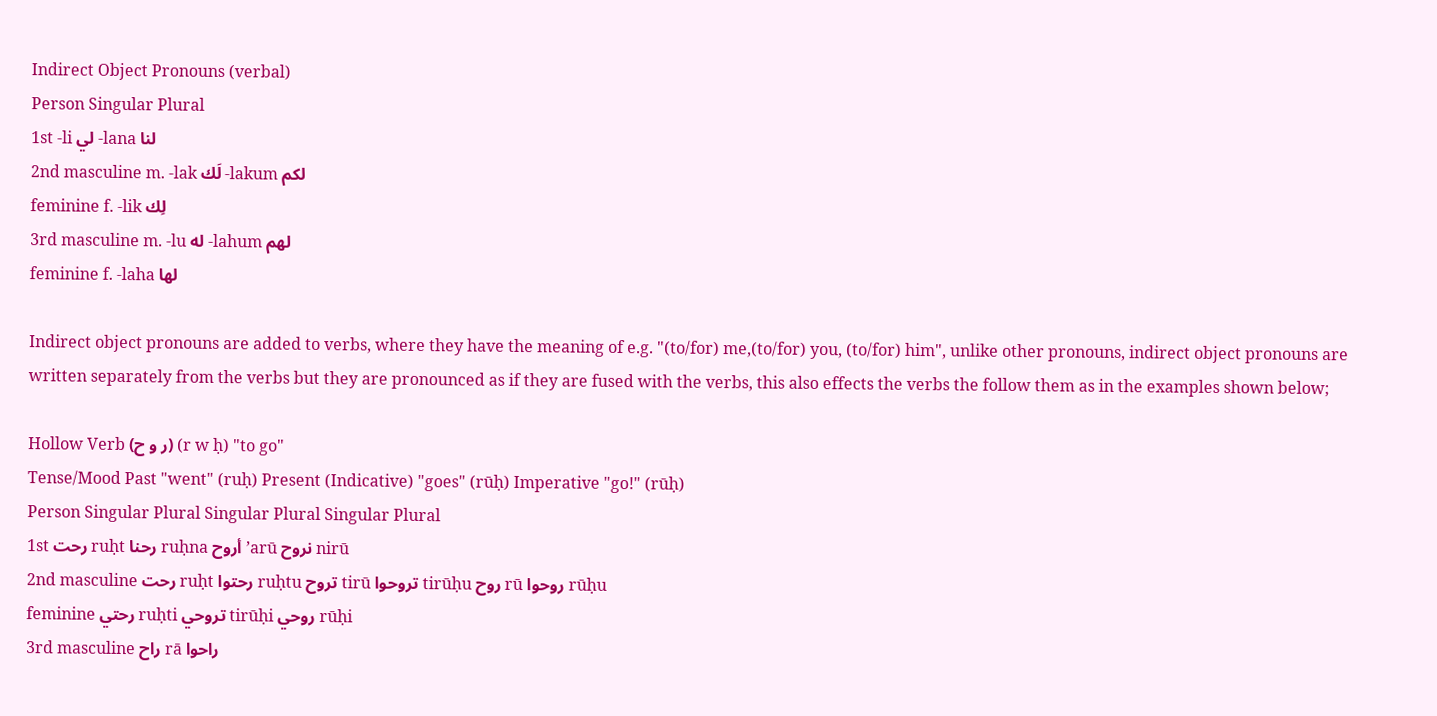Indirect Object Pronouns (verbal)
Person Singular Plural
1st -li لي -lana لنا
2nd masculine m. -lak لَك -lakum لكم
feminine f. -lik لِك
3rd masculine m. -lu له -lahum لهم
feminine f. -laha لها

Indirect object pronouns are added to verbs, where they have the meaning of e.g. "(to/for) me,(to/for) you, (to/for) him", unlike other pronouns, indirect object pronouns are written separately from the verbs but they are pronounced as if they are fused with the verbs, this also effects the verbs the follow them as in the examples shown below;

Hollow Verb (ر و ح) (r w ḥ) "to go"
Tense/Mood Past "went" (ruḥ) Present (Indicative) "goes" (rūḥ) Imperative "go!" (rūḥ)
Person Singular Plural Singular Plural Singular Plural
1st رحت ruḥt رحنا ruḥna أروح ʼarū نروح nirū
2nd masculine رحت ruḥt رحتوا ruḥtu تروح tirū تروحوا tirūḥu روح rū روحوا rūḥu
feminine رحتي ruḥti تروحي tirūḥi روحي rūḥi
3rd masculine راح rā راحوا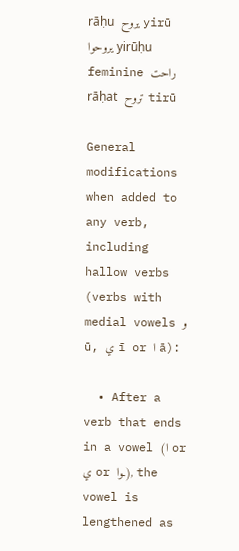rāḥu يروح yirū يروحوا yirūḥu
feminine راحت rāḥat تروح tirū

General modifications when added to any verb, including hallow verbs (verbs with medial vowels و ū, ي ī or ا ā):

  • After a verb that ends in a vowel (ا or ي or ـوا), the vowel is lengthened as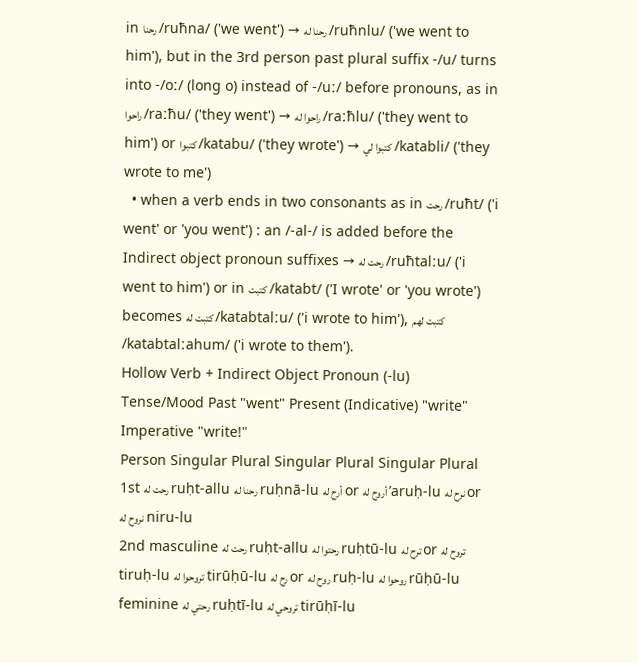in رحنا /ruħna/ ('we went') → رحنا له /ruħnlu/ ('we went to him'), but in the 3rd person past plural suffix -/u/ turns into -/oː/ (long o) instead of -/uː/ before pronouns, as in راحوا /raːħu/ ('they went') → راحوا له /raːħlu/ ('they went to him') or كتبوا /katabu/ ('they wrote') → كتبوا لي /katabli/ ('they wrote to me')
  • when a verb ends in two consonants as in رحت /ruħt/ ('i went' or 'you went') : an /-al-/ is added before the Indirect object pronoun suffixes → رحت له /ruħtalːu/ ('i went to him') or in كتبت /katabt/ ('I wrote' or 'you wrote') becomes كتبت له /katabtalːu/ ('i wrote to him'), كتبت لهم /katabtalːahum/ ('i wrote to them').
Hollow Verb + Indirect Object Pronoun (-lu)
Tense/Mood Past "went" Present (Indicative) "write" Imperative "write!"
Person Singular Plural Singular Plural Singular Plural
1st رحت له ruḥt-allu رحنا له ruḥnā-lu أرح له or أروح له ʼaruḥ-lu نرح له or نروح له niru-lu
2nd masculine رحت له ruḥt-allu رحتوا له ruḥtū-lu ترح له or تروح له tiruḥ-lu تروحوا له tirūḥū-lu رح له or روح له ruḥ-lu روحوا له rūḥū-lu
feminine رحتي له ruḥtī-lu تروحي له tirūḥī-lu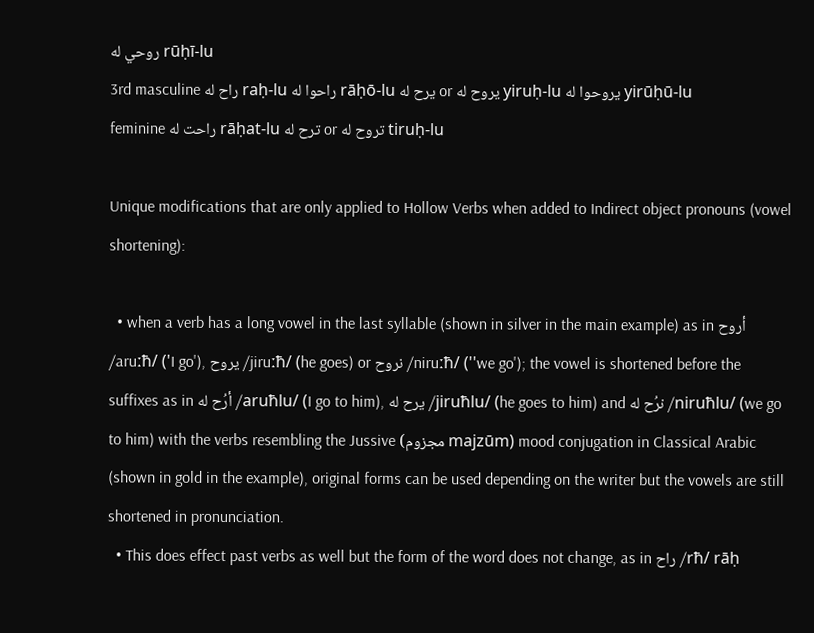روحي له rūḥī-lu
3rd masculine راح له raḥ-lu راحوا له rāḥō-lu يرح له or يروح له yiruḥ-lu يروحوا له yirūḥū-lu
feminine راحت له rāḥat-lu ترح له or تروح له tiruḥ-lu

Unique modifications that are only applied to Hollow Verbs when added to Indirect object pronouns (vowel shortening):

  • when a verb has a long vowel in the last syllable (shown in silver in the main example) as in أروح /aruːħ/ ('I go'), يروح /jiruːħ/ (he goes) or نروح /niruːħ/ (''we go'); the vowel is shortened before the suffixes as in أرُح له /aruħlu/ (I go to him), يرح له /jiruħlu/ (he goes to him) and نرُح له /niruħlu/ (we go to him) with the verbs resembling the Jussive (مجزوم majzūm) mood conjugation in Classical Arabic (shown in gold in the example), original forms can be used depending on the writer but the vowels are still shortened in pronunciation.
  • This does effect past verbs as well but the form of the word does not change, as in راح /rħ/ rāḥ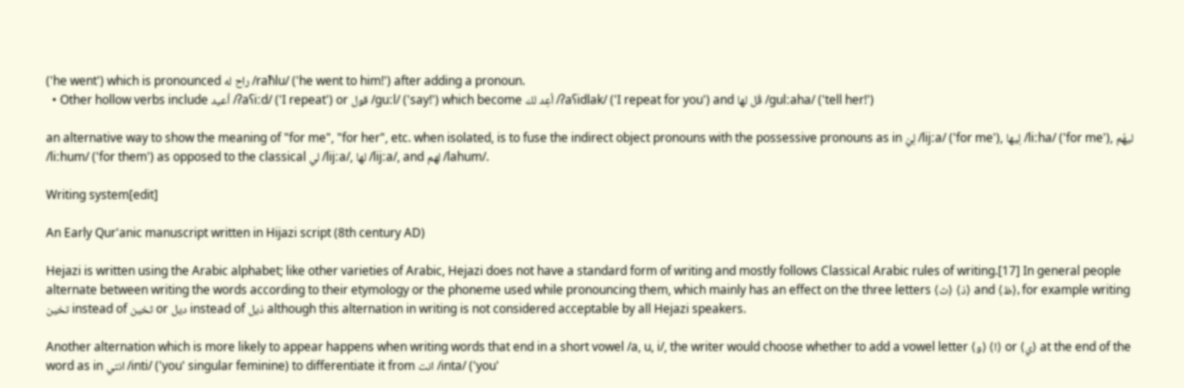('he went') which is pronounced راح له /raħlu/ ('he went to him!') after adding a pronoun.
  • Other hollow verbs include أعيد /ʔaʕiːd/ ('I repeat') or قول /guːl/ ('say!') which become أعِد لك /ʔaʕidlak/ ('I repeat for you') and قُل لها /gulːaha/ ('tell her!')

an alternative way to show the meaning of "for me", "for her", etc. when isolated, is to fuse the indirect object pronouns with the possessive pronouns as in لِيّ /lijːa/ ('for me'), لِيها /liːha/ ('for me'), ليهُم /liːhum/ ('for them') as opposed to the classical لي /lijːa/, لها /lijːa/, and لهم /lahum/.

Writing system[edit]

An Early Qur'anic manuscript written in Hijazi script (8th century AD)

Hejazi is written using the Arabic alphabet; like other varieties of Arabic, Hejazi does not have a standard form of writing and mostly follows Classical Arabic rules of writing.[17] In general people alternate between writing the words according to their etymology or the phoneme used while pronouncing them, which mainly has an effect on the three letters ⟨ث⟩ ⟨ذ⟩ and ⟨ظ⟩, for example writing تخين instead of ثخين or ديل instead of ذيل although this alternation in writing is not considered acceptable by all Hejazi speakers.

Another alternation which is more likely to appear happens when writing words that end in a short vowel /a, u, i/, the writer would choose whether to add a vowel letter ⟨و⟩ ⟨ا⟩ or ⟨ي⟩ at the end of the word as in انتي /inti/ ('you' singular feminine) to differentiate it from انت /inta/ ('you'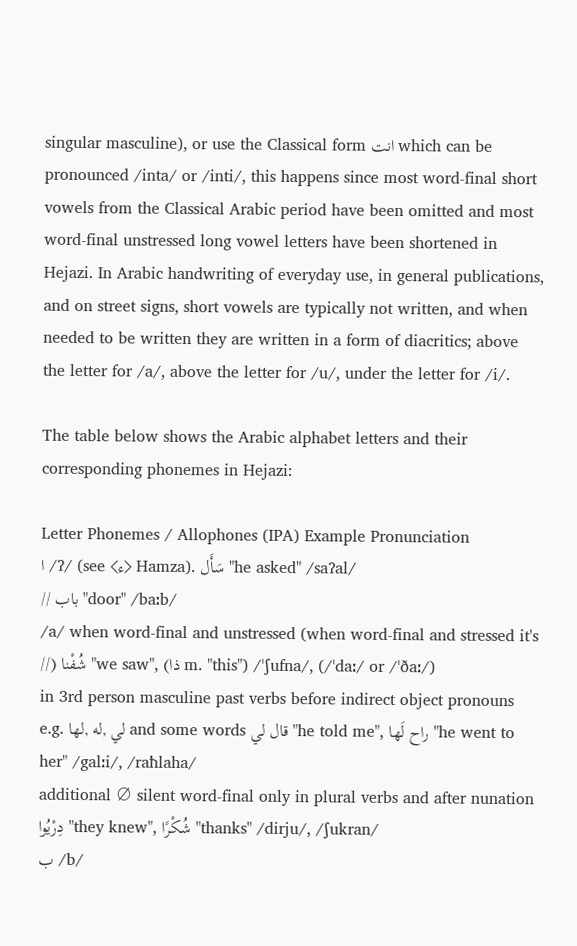singular masculine), or use the Classical form انت which can be pronounced /inta/ or /inti/, this happens since most word-final short vowels from the Classical Arabic period have been omitted and most word-final unstressed long vowel letters have been shortened in Hejazi. In Arabic handwriting of everyday use, in general publications, and on street signs, short vowels are typically not written, and when needed to be written they are written in a form of diacritics; above the letter for /a/, above the letter for /u/, under the letter for /i/.

The table below shows the Arabic alphabet letters and their corresponding phonemes in Hejazi:

Letter Phonemes / Allophones (IPA) Example Pronunciation
ا /ʔ/ (see ⟨ء⟩ Hamza). سَأَل "he asked" /saʔal/
// باب "door" /baːb/
/a/ when word-final and unstressed (when word-final and stressed it's //) شُفْنا "we saw", (ذا m. "this") /ˈʃufna/, (/ˈdaː/ or /ˈðaː/)
in 3rd person masculine past verbs before indirect object pronouns e.g. لي ,له ,لها and some words قال لي "he told me", راح لَها "he went to her" /galːi/, /raħlaha/
additional ∅ silent word-final only in plural verbs and after nunation دِرْيُوا "they knew", شُكْرًا "thanks" /dirju/, /ʃukran/
ب /b/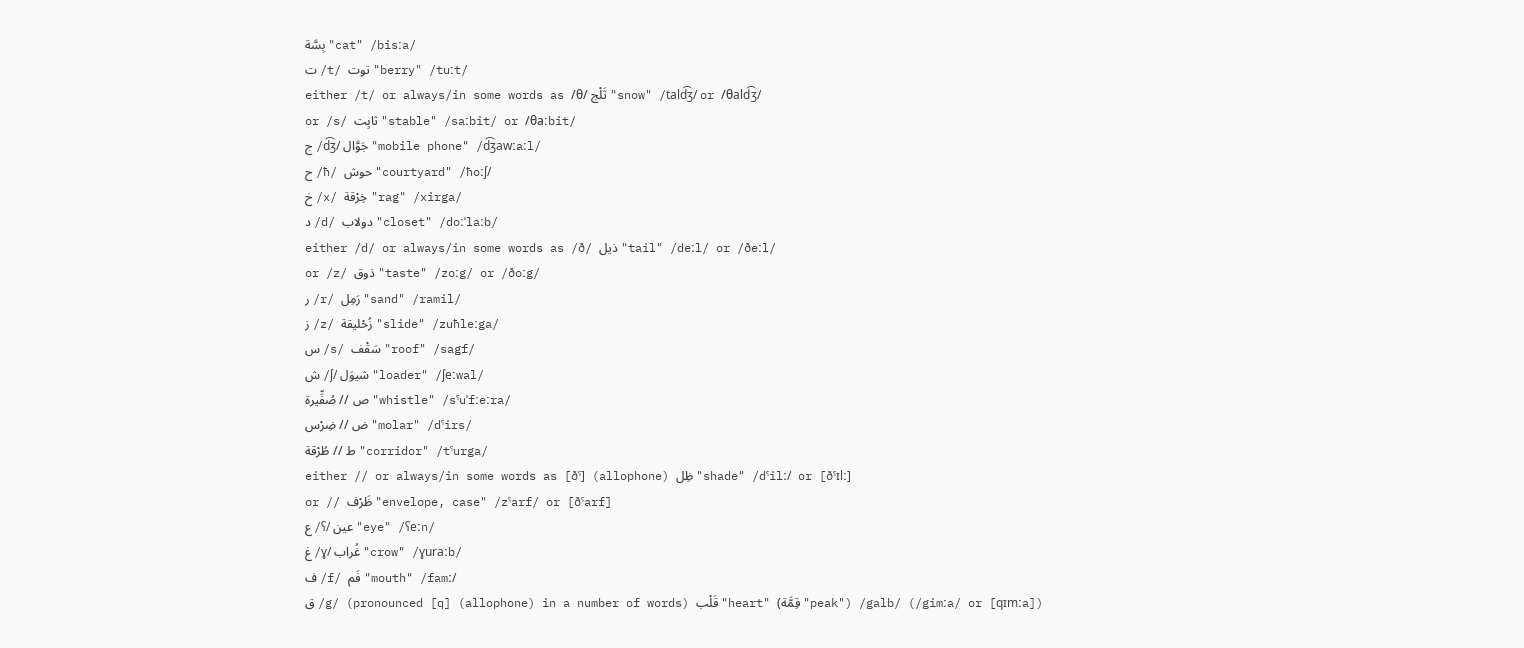بِسَّة "cat" /bisːa/
ت /t/ توت "berry" /tuːt/
either /t/ or always/in some words as /θ/ ثَلْج "snow" /tald͡ʒ/ or /θald͡ʒ/
or /s/ ثابِت "stable" /saːbit/ or /θaːbit/
ج /d͡ʒ/ جَوَّال "mobile phone" /d͡ʒawːaːl/
ح /ħ/ حوش "courtyard" /ħoːʃ/
خ /x/ خِرْقة "rag" /xirga/
د /d/ دولاب "closet" /doːˈlaːb/
either /d/ or always/in some words as /ð/ ذيل "tail" /deːl/ or /ðeːl/
or /z/ ذوق "taste" /zoːg/ or /ðoːg/
ر /r/ رَمِل "sand" /ramil/
ز /z/ زُحْليقة "slide" /zuħleːga/
س /s/ سَقْف "roof" /sagf/
ش /ʃ/ شيوَل "loader" /ʃeːwal/
ص // صُفِّيرة "whistle" /sˤuˈfːeːra/
ض // ضِرْس "molar" /dˤirs/
ط // طُرْقة "corridor" /tˤurga/
either // or always/in some words as [ðˤ] (allophone) ظِل "shade" /dˤilː/ or [ðˤɪlː]
or // ظَرْف "envelope, case" /zˤarf/ or [ðˤarf]
ع /ʕ/ عين "eye" /ʕeːn/
غ /ɣ/ غُراب "crow" /ɣuraːb/
ف /f/ فَم "mouth" /famː/
ق /g/ (pronounced [q] (allophone) in a number of words) قَلْب "heart" (قِمَّة "peak") /galb/ (/gimːa/ or [qɪmːa])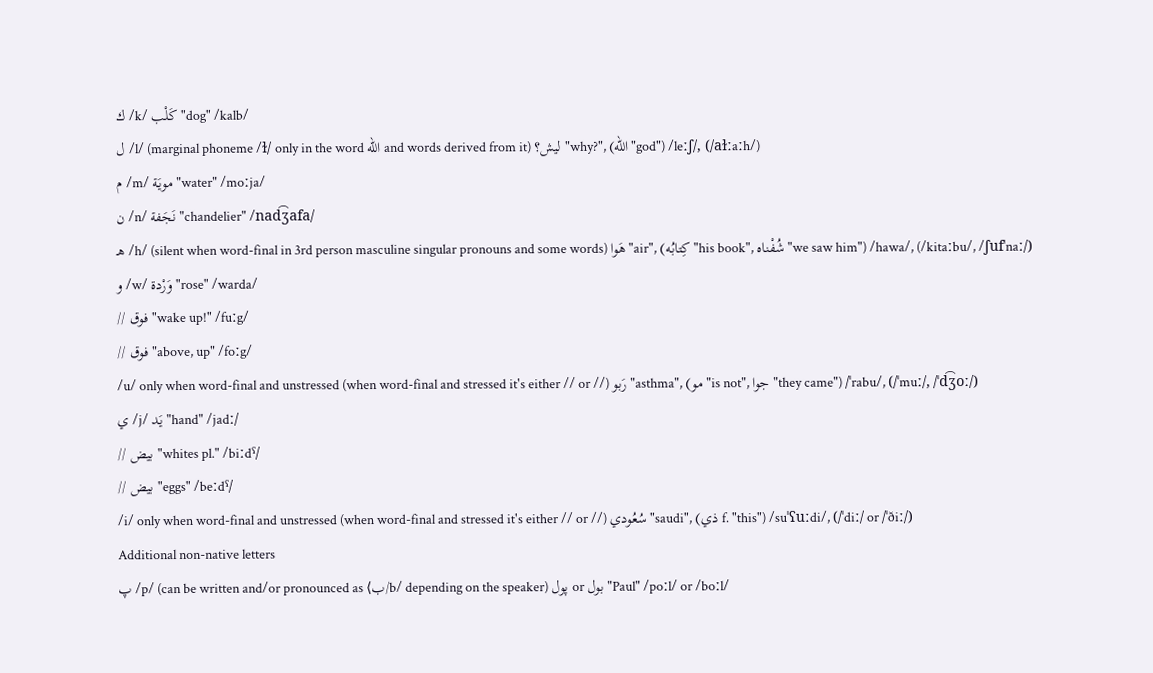ك /k/ كَلْب "dog" /kalb/
ل /l/ (marginal phoneme /ɫ/ only in the word الله and words derived from it) ليش؟ "why?", (الله "god") /leːʃ/, (/aɫːaːh/)
م /m/ مويَة "water" /moːja/
ن /n/ نَجَفة "chandelier" /nad͡ʒafa/
هـ /h/ (silent when word-final in 3rd person masculine singular pronouns and some words) هَوا "air", (كِتابُه "his book", شُفْناه "we saw him") /hawa/, (/kitaːbu/, /ʃufˈnaː/)
و /w/ وَرْدة "rose" /warda/
// فوق "wake up!" /fuːg/
// فوق "above, up" /foːg/
/u/ only when word-final and unstressed (when word-final and stressed it's either // or //) رَبو "asthma", (مو "is not", جوا "they came") /ˈrabu/, (/ˈmuː/, /ˈd͡ʒoː/)
ي /j/ يَد "hand" /jadː/
// بيض "whites pl." /biːdˤ/
// بيض "eggs" /beːdˤ/
/i/ only when word-final and unstressed (when word-final and stressed it's either // or //) سُعُودي "saudi", (ذي f. "this") /suˈʕuːdi/, (/ˈdiː/ or /ˈðiː/)
Additional non-native letters
پ /p/ (can be written and/or pronounced as ⟨ب/b/ depending on the speaker) پول or بول "Paul" /poːl/ or /boːl/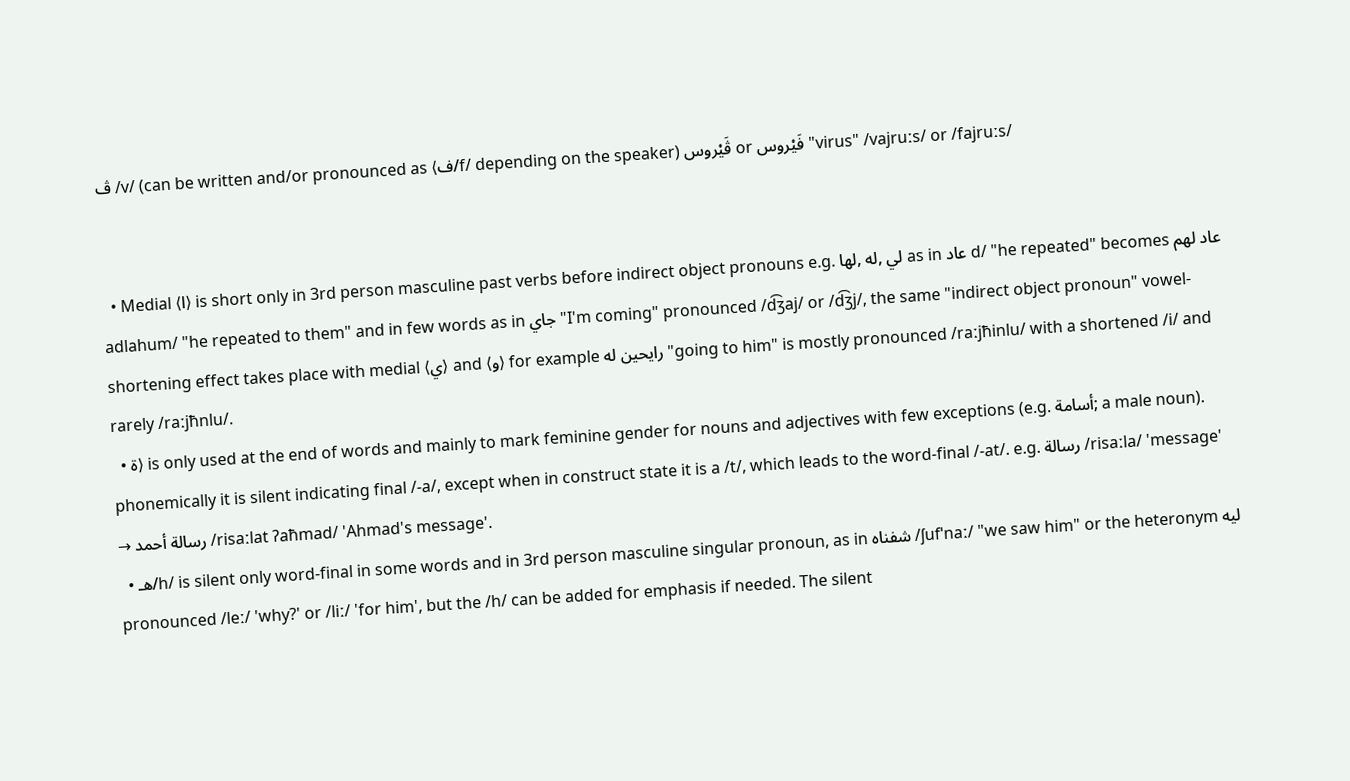ڤ /v/ (can be written and/or pronounced as ⟨ف/f/ depending on the speaker) ڤَيْروس or فَيْروس "virus" /vajruːs/ or /fajruːs/


  • Medial ⟨ا⟩ is short only in 3rd person masculine past verbs before indirect object pronouns e.g. لي ,له ,لها as in عاد d/ "he repeated" becomes عاد لهم adlahum/ "he repeated to them" and in few words as in جاي "I'm coming" pronounced /d͡ʒaj/ or /d͡ʒj/, the same "indirect object pronoun" vowel-shortening effect takes place with medial ⟨ي⟩ and ⟨و⟩ for example رايحين له "going to him" is mostly pronounced /raːjħinlu/ with a shortened /i/ and rarely /raːjħnlu/.
  • ة⟩ is only used at the end of words and mainly to mark feminine gender for nouns and adjectives with few exceptions (e.g. أسامة; a male noun). phonemically it is silent indicating final /-a/, except when in construct state it is a /t/, which leads to the word-final /-at/. e.g. رسالة /risaːla/ 'message' → رسالة أحمد /risaːlat ʔaħmad/ 'Ahmad's message'.
  • هـ/h/ is silent only word-final in some words and in 3rd person masculine singular pronoun, as in شفناه /ʃufˈnaː/ "we saw him" or the heteronym ليه pronounced /leː/ 'why?' or /liː/ 'for him', but the /h/ can be added for emphasis if needed. The silent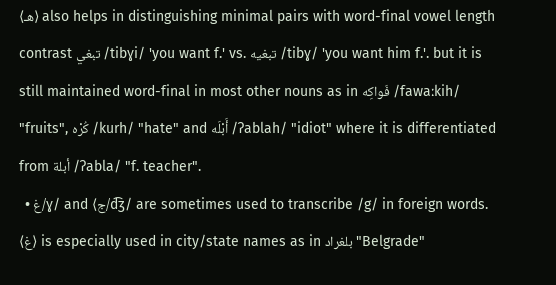⟨هـ⟩ also helps in distinguishing minimal pairs with word-final vowel length contrast تبغي /tibɣi/ 'you want f.' vs. تبغيه /tibɣ/ 'you want him f.'. but it is still maintained word-final in most other nouns as in فَواكِه /fawaːkih/ "fruits", كُرْه /kurh/ "hate" and أَبْلَه /ʔablah/ "idiot" where it is differentiated from أبلة /ʔabla/ "f. teacher".
  • غ/ɣ/ and ⟨ج/d͡ʒ/ are sometimes used to transcribe /g/ in foreign words. ⟨غ⟩ is especially used in city/state names as in بلغراد "Belgrade"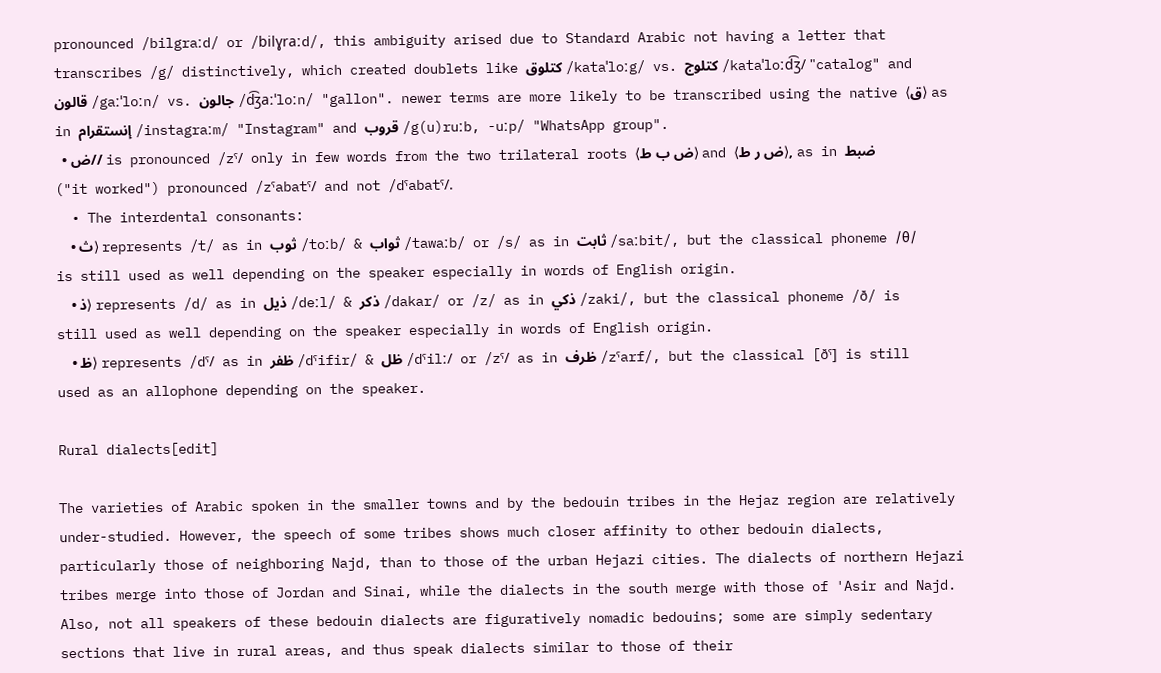pronounced /bilgraːd/ or /bilɣraːd/, this ambiguity arised due to Standard Arabic not having a letter that transcribes /g/ distinctively, which created doublets like كتلوق /kataˈloːg/ vs. كتلوج /kataˈloːd͡ʒ/ "catalog" and قالون /gaːˈloːn/ vs. جالون /d͡ʒaːˈloːn/ "gallon". newer terms are more likely to be transcribed using the native ⟨ق⟩ as in إنستقرام /instagraːm/ "Instagram" and قروب /g(u)ruːb, -uːp/ "WhatsApp group".
  • ض// is pronounced /zˤ/ only in few words from the two trilateral roots ⟨ض ب ط⟩ and ⟨ض ر ط⟩, as in ضبط ("it worked") pronounced /zˤabatˤ/ and not /dˤabatˤ/.
  • The interdental consonants:
    • ث⟩ represents /t/ as in ثوب /toːb/ & ثواب /tawaːb/ or /s/ as in ثابت /saːbit/, but the classical phoneme /θ/ is still used as well depending on the speaker especially in words of English origin.
    • ذ⟩ represents /d/ as in ذيل /deːl/ & ذكر /dakar/ or /z/ as in ذكي /zaki/, but the classical phoneme /ð/ is still used as well depending on the speaker especially in words of English origin.
    • ظ⟩ represents /dˤ/ as in ظفر /dˤifir/ & ظل /dˤilː/ or /zˤ/ as in ظرف /zˤarf/, but the classical [ðˤ] is still used as an allophone depending on the speaker.

Rural dialects[edit]

The varieties of Arabic spoken in the smaller towns and by the bedouin tribes in the Hejaz region are relatively under-studied. However, the speech of some tribes shows much closer affinity to other bedouin dialects, particularly those of neighboring Najd, than to those of the urban Hejazi cities. The dialects of northern Hejazi tribes merge into those of Jordan and Sinai, while the dialects in the south merge with those of 'Asir and Najd. Also, not all speakers of these bedouin dialects are figuratively nomadic bedouins; some are simply sedentary sections that live in rural areas, and thus speak dialects similar to those of their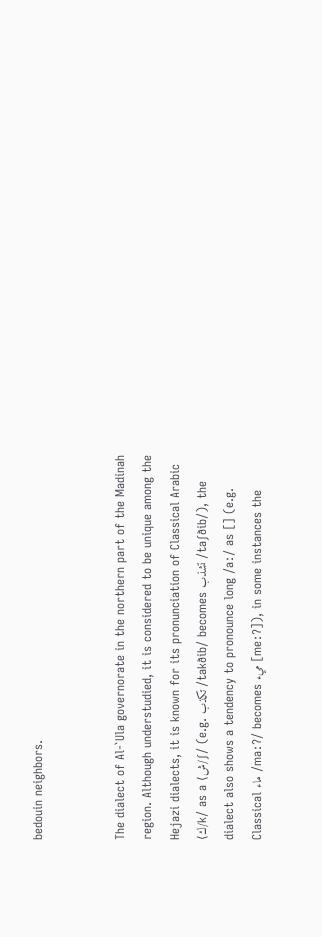bedouin neighbors.


The dialect of Al-`Ula governorate in the northern part of the Madinah region. Although understudied, it is considered to be unique among the Hejazi dialects, it is known for its pronunciation of Classical Arabic ⟨ك/k/ as a ⟨ش/ʃ/ (e.g. تكذب /takðib/ becomes تشذب /taʃðib/), the dialect also shows a tendency to pronounce long /aː/ as [] (e.g. Classical ماء /maːʔ/ becomes ميء [meːʔ]), in some instances the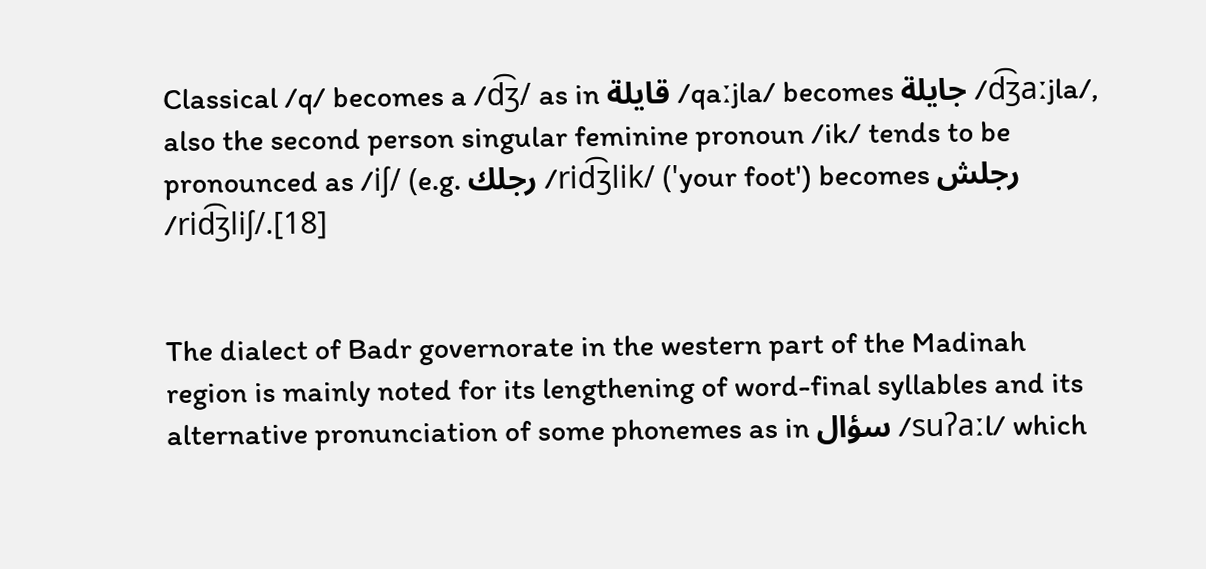Classical /q/ becomes a /d͡ʒ/ as in قايلة /qaːjla/ becomes جايلة /d͡ʒaːjla/, also the second person singular feminine pronoun /ik/ tends to be pronounced as /iʃ/ (e.g. رجلك /rid͡ʒlik/ ('your foot') becomes رجلش /rid͡ʒliʃ/.[18]


The dialect of Badr governorate in the western part of the Madinah region is mainly noted for its lengthening of word-final syllables and its alternative pronunciation of some phonemes as in سؤال /suʔaːl/ which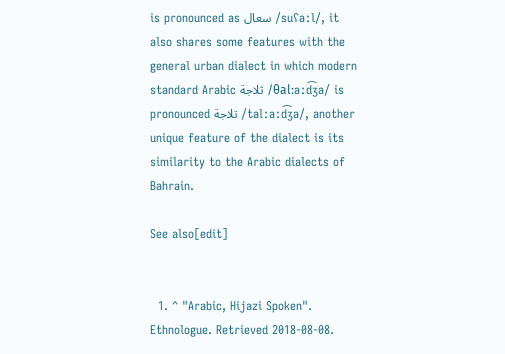is pronounced as سعال /suʕaːl/, it also shares some features with the general urban dialect in which modern standard Arabic ثلاجة /θalːaːd͡ʒa/ is pronounced تلاجة /talːaːd͡ʒa/, another unique feature of the dialect is its similarity to the Arabic dialects of Bahrain.

See also[edit]


  1. ^ "Arabic, Hijazi Spoken". Ethnologue. Retrieved 2018-08-08.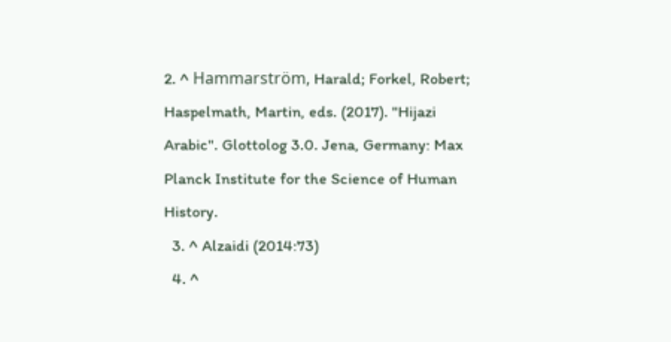2. ^ Hammarström, Harald; Forkel, Robert; Haspelmath, Martin, eds. (2017). "Hijazi Arabic". Glottolog 3.0. Jena, Germany: Max Planck Institute for the Science of Human History.
  3. ^ Alzaidi (2014:73)
  4. ^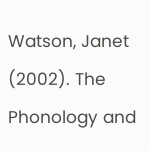Watson, Janet (2002). The Phonology and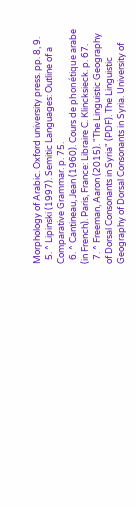Morphology of Arabic. Oxford university press. pp. 8, 9.
  5. ^ Lipinski (1997). Semitic Languages: Outline of a Comparative Grammar. p. 75.
  6. ^ Cantineau, Jean (1960). Cours de phonétique arabe (in French). Paris, France: Libraire C. Klincksieck. p. 67.
  7. ^ Freeman, Aaron (2015). "The Linguistic Geography of Dorsal Consonants in Syria" (PDF). The Linguistic Geography of Dorsal Consonants in Syria. University of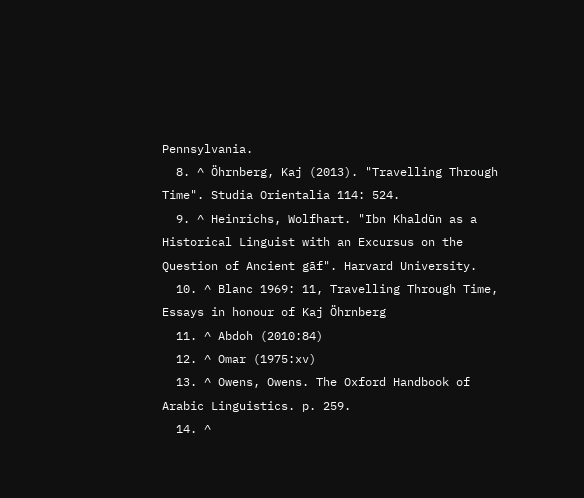Pennsylvania.
  8. ^ Öhrnberg, Kaj (2013). "Travelling Through Time". Studia Orientalia 114: 524.
  9. ^ Heinrichs, Wolfhart. "Ibn Khaldūn as a Historical Linguist with an Excursus on the Question of Ancient gāf". Harvard University.
  10. ^ Blanc 1969: 11, Travelling Through Time, Essays in honour of Kaj Öhrnberg
  11. ^ Abdoh (2010:84)
  12. ^ Omar (1975:xv)
  13. ^ Owens, Owens. The Oxford Handbook of Arabic Linguistics. p. 259.
  14. ^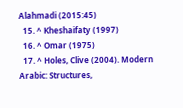Alahmadi (2015:45)
  15. ^ Kheshaifaty (1997)
  16. ^ Omar (1975)
  17. ^ Holes, Clive (2004). Modern Arabic: Structures,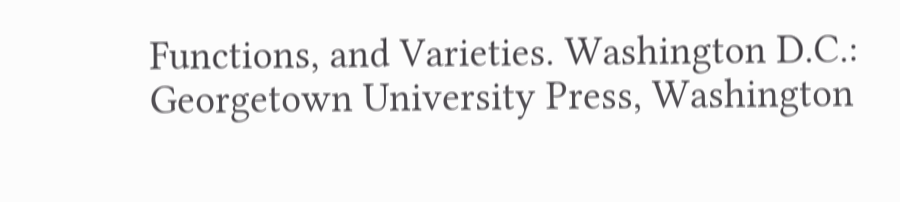Functions, and Varieties. Washington D.C.: Georgetown University Press, Washington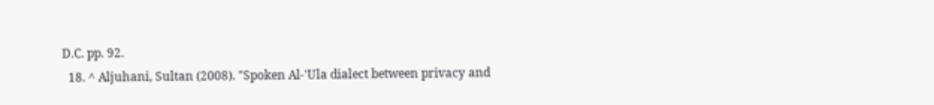D.C. pp. 92.
  18. ^ Aljuhani, Sultan (2008). "Spoken Al-'Ula dialect between privacy and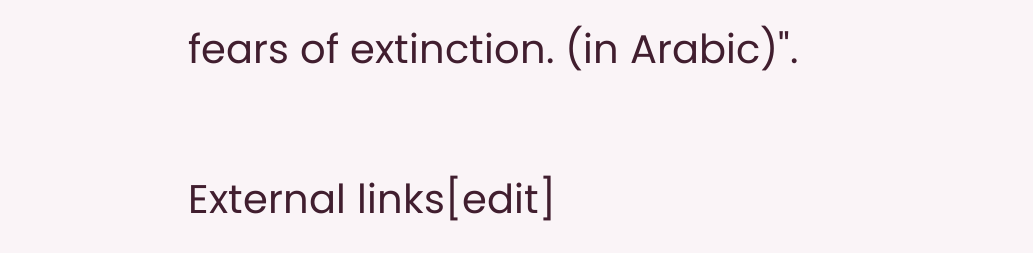fears of extinction. (in Arabic)".


External links[edit]